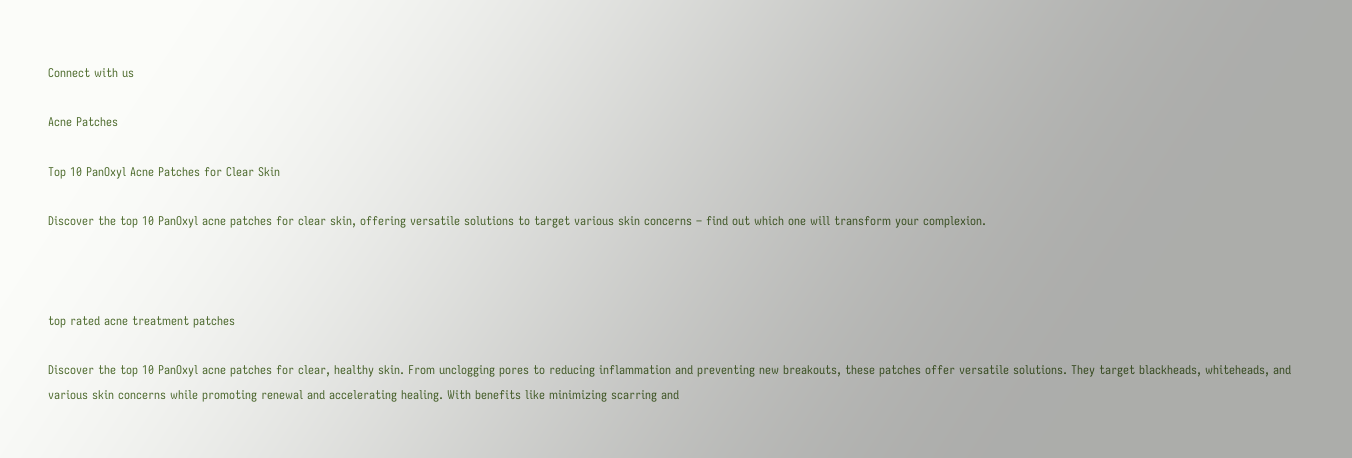Connect with us

Acne Patches

Top 10 PanOxyl Acne Patches for Clear Skin

Discover the top 10 PanOxyl acne patches for clear skin, offering versatile solutions to target various skin concerns – find out which one will transform your complexion.



top rated acne treatment patches

Discover the top 10 PanOxyl acne patches for clear, healthy skin. From unclogging pores to reducing inflammation and preventing new breakouts, these patches offer versatile solutions. They target blackheads, whiteheads, and various skin concerns while promoting renewal and accelerating healing. With benefits like minimizing scarring and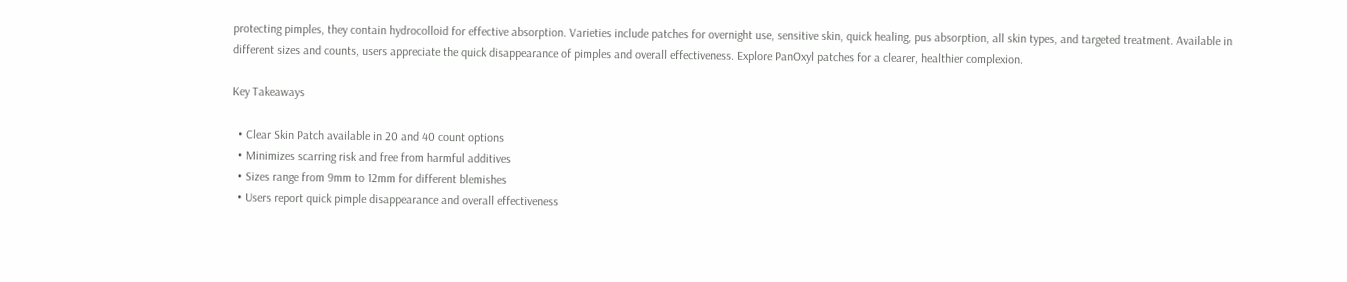protecting pimples, they contain hydrocolloid for effective absorption. Varieties include patches for overnight use, sensitive skin, quick healing, pus absorption, all skin types, and targeted treatment. Available in different sizes and counts, users appreciate the quick disappearance of pimples and overall effectiveness. Explore PanOxyl patches for a clearer, healthier complexion.

Key Takeaways

  • Clear Skin Patch available in 20 and 40 count options
  • Minimizes scarring risk and free from harmful additives
  • Sizes range from 9mm to 12mm for different blemishes
  • Users report quick pimple disappearance and overall effectiveness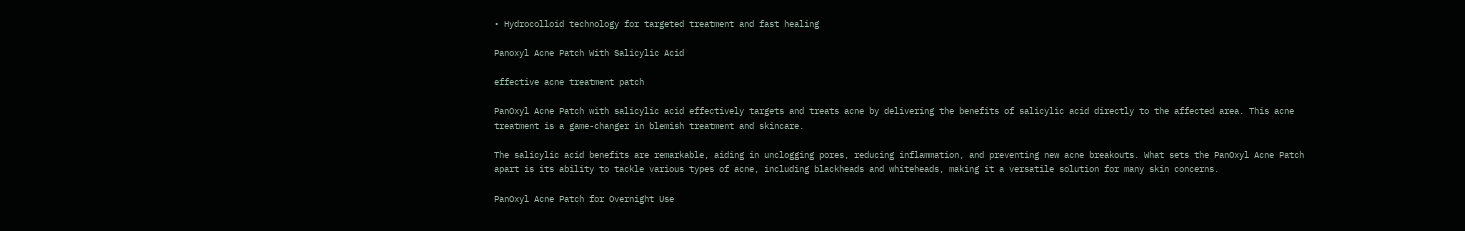• Hydrocolloid technology for targeted treatment and fast healing

Panoxyl Acne Patch With Salicylic Acid

effective acne treatment patch

PanOxyl Acne Patch with salicylic acid effectively targets and treats acne by delivering the benefits of salicylic acid directly to the affected area. This acne treatment is a game-changer in blemish treatment and skincare.

The salicylic acid benefits are remarkable, aiding in unclogging pores, reducing inflammation, and preventing new acne breakouts. What sets the PanOxyl Acne Patch apart is its ability to tackle various types of acne, including blackheads and whiteheads, making it a versatile solution for many skin concerns.

PanOxyl Acne Patch for Overnight Use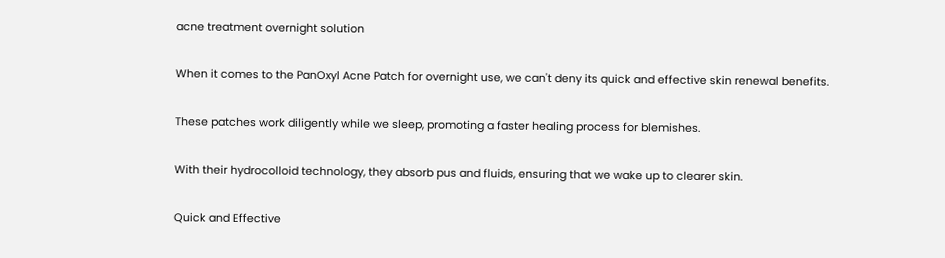acne treatment overnight solution

When it comes to the PanOxyl Acne Patch for overnight use, we can't deny its quick and effective skin renewal benefits.

These patches work diligently while we sleep, promoting a faster healing process for blemishes.

With their hydrocolloid technology, they absorb pus and fluids, ensuring that we wake up to clearer skin.

Quick and Effective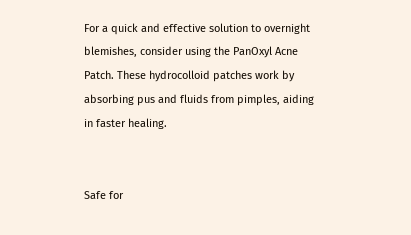For a quick and effective solution to overnight blemishes, consider using the PanOxyl Acne Patch. These hydrocolloid patches work by absorbing pus and fluids from pimples, aiding in faster healing.


Safe for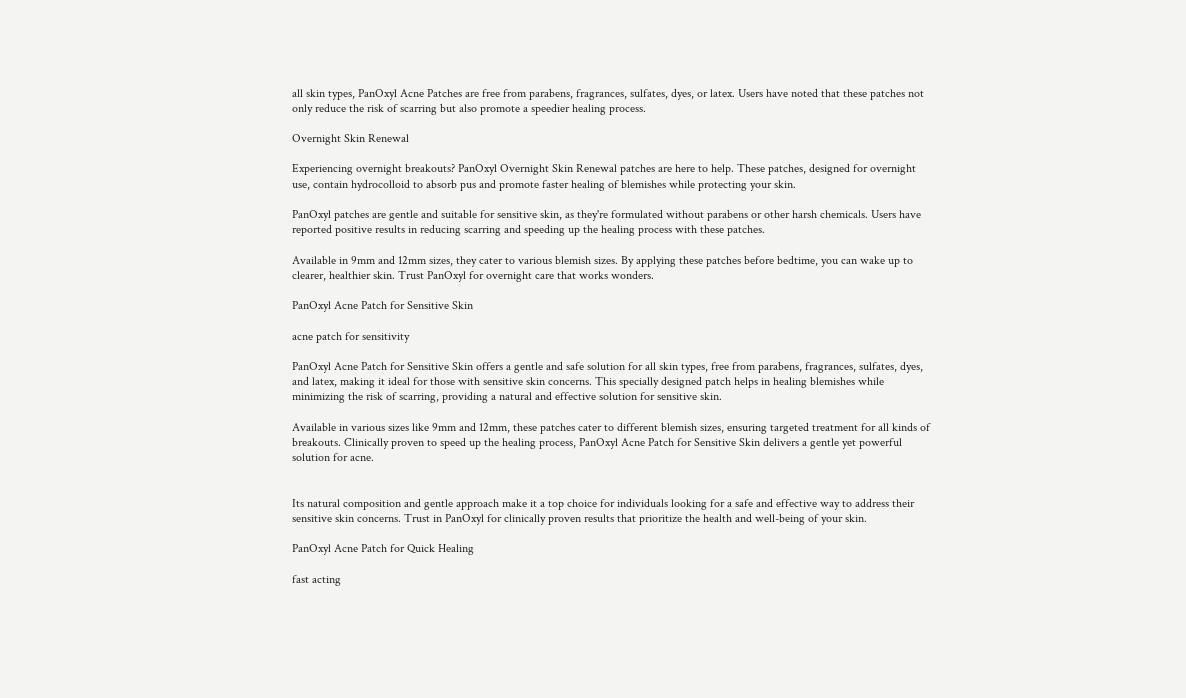all skin types, PanOxyl Acne Patches are free from parabens, fragrances, sulfates, dyes, or latex. Users have noted that these patches not only reduce the risk of scarring but also promote a speedier healing process.

Overnight Skin Renewal

Experiencing overnight breakouts? PanOxyl Overnight Skin Renewal patches are here to help. These patches, designed for overnight use, contain hydrocolloid to absorb pus and promote faster healing of blemishes while protecting your skin.

PanOxyl patches are gentle and suitable for sensitive skin, as they're formulated without parabens or other harsh chemicals. Users have reported positive results in reducing scarring and speeding up the healing process with these patches.

Available in 9mm and 12mm sizes, they cater to various blemish sizes. By applying these patches before bedtime, you can wake up to clearer, healthier skin. Trust PanOxyl for overnight care that works wonders.

PanOxyl Acne Patch for Sensitive Skin

acne patch for sensitivity

PanOxyl Acne Patch for Sensitive Skin offers a gentle and safe solution for all skin types, free from parabens, fragrances, sulfates, dyes, and latex, making it ideal for those with sensitive skin concerns. This specially designed patch helps in healing blemishes while minimizing the risk of scarring, providing a natural and effective solution for sensitive skin.

Available in various sizes like 9mm and 12mm, these patches cater to different blemish sizes, ensuring targeted treatment for all kinds of breakouts. Clinically proven to speed up the healing process, PanOxyl Acne Patch for Sensitive Skin delivers a gentle yet powerful solution for acne.


Its natural composition and gentle approach make it a top choice for individuals looking for a safe and effective way to address their sensitive skin concerns. Trust in PanOxyl for clinically proven results that prioritize the health and well-being of your skin.

PanOxyl Acne Patch for Quick Healing

fast acting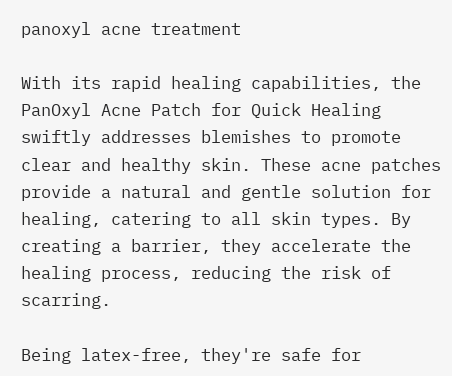panoxyl acne treatment

With its rapid healing capabilities, the PanOxyl Acne Patch for Quick Healing swiftly addresses blemishes to promote clear and healthy skin. These acne patches provide a natural and gentle solution for healing, catering to all skin types. By creating a barrier, they accelerate the healing process, reducing the risk of scarring.

Being latex-free, they're safe for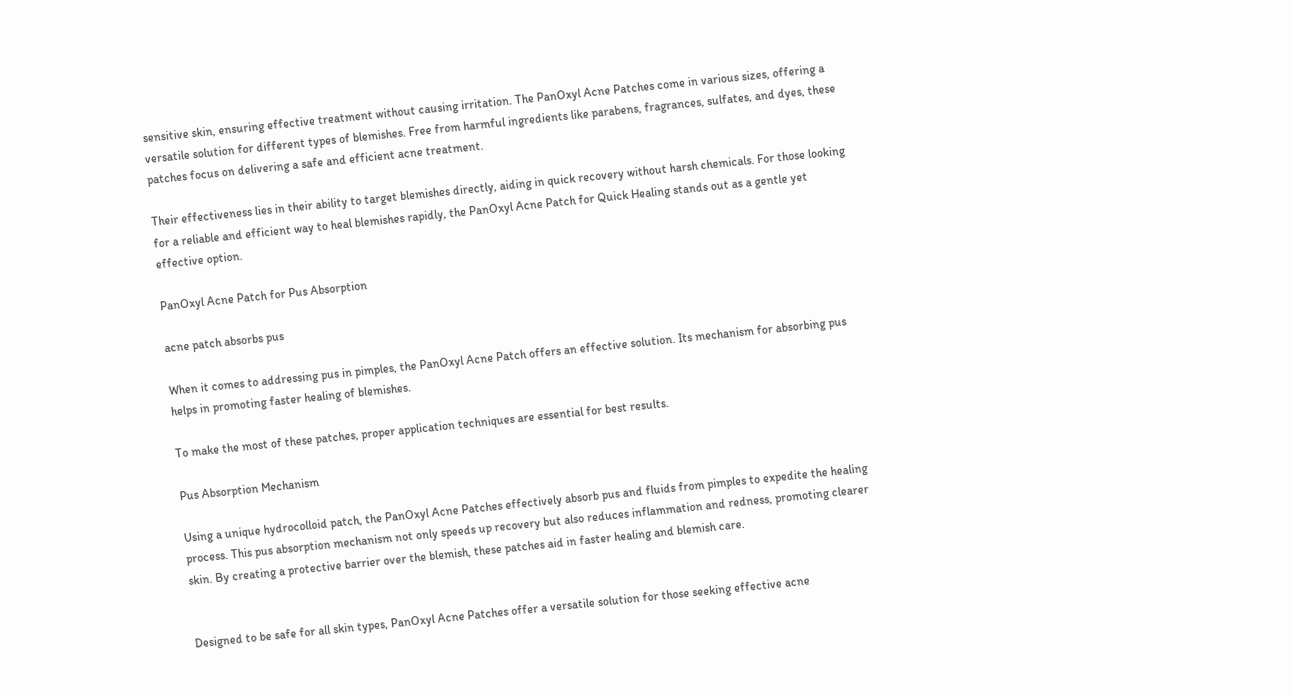sensitive skin, ensuring effective treatment without causing irritation. The PanOxyl Acne Patches come in various sizes, offering a versatile solution for different types of blemishes. Free from harmful ingredients like parabens, fragrances, sulfates, and dyes, these patches focus on delivering a safe and efficient acne treatment.

Their effectiveness lies in their ability to target blemishes directly, aiding in quick recovery without harsh chemicals. For those looking for a reliable and efficient way to heal blemishes rapidly, the PanOxyl Acne Patch for Quick Healing stands out as a gentle yet effective option.

PanOxyl Acne Patch for Pus Absorption

acne patch absorbs pus

When it comes to addressing pus in pimples, the PanOxyl Acne Patch offers an effective solution. Its mechanism for absorbing pus helps in promoting faster healing of blemishes.

To make the most of these patches, proper application techniques are essential for best results.

Pus Absorption Mechanism

Using a unique hydrocolloid patch, the PanOxyl Acne Patches effectively absorb pus and fluids from pimples to expedite the healing process. This pus absorption mechanism not only speeds up recovery but also reduces inflammation and redness, promoting clearer skin. By creating a protective barrier over the blemish, these patches aid in faster healing and blemish care.


Designed to be safe for all skin types, PanOxyl Acne Patches offer a versatile solution for those seeking effective acne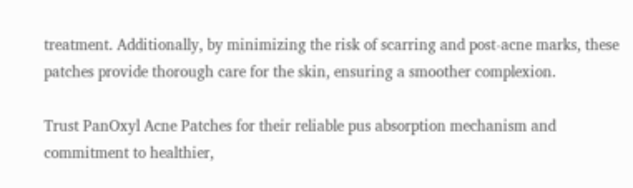treatment. Additionally, by minimizing the risk of scarring and post-acne marks, these patches provide thorough care for the skin, ensuring a smoother complexion.

Trust PanOxyl Acne Patches for their reliable pus absorption mechanism and commitment to healthier,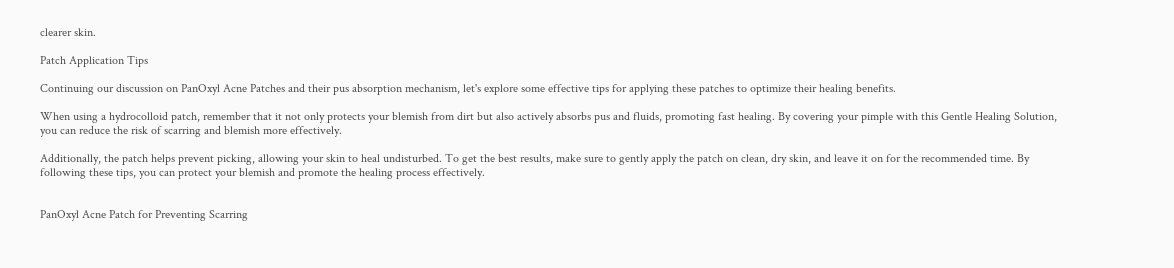clearer skin.

Patch Application Tips

Continuing our discussion on PanOxyl Acne Patches and their pus absorption mechanism, let's explore some effective tips for applying these patches to optimize their healing benefits.

When using a hydrocolloid patch, remember that it not only protects your blemish from dirt but also actively absorbs pus and fluids, promoting fast healing. By covering your pimple with this Gentle Healing Solution, you can reduce the risk of scarring and blemish more effectively.

Additionally, the patch helps prevent picking, allowing your skin to heal undisturbed. To get the best results, make sure to gently apply the patch on clean, dry skin, and leave it on for the recommended time. By following these tips, you can protect your blemish and promote the healing process effectively.


PanOxyl Acne Patch for Preventing Scarring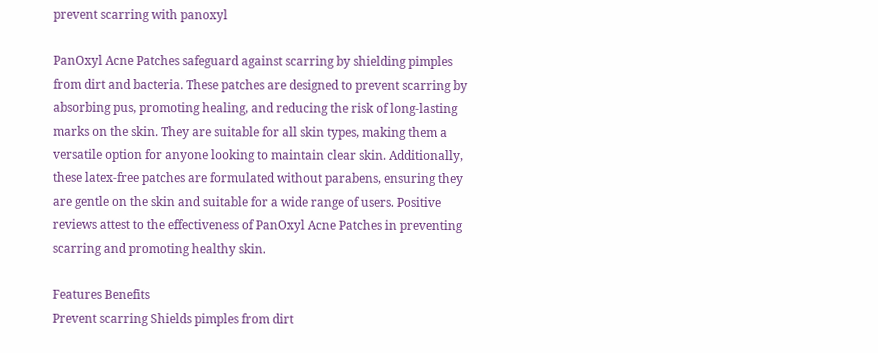prevent scarring with panoxyl

PanOxyl Acne Patches safeguard against scarring by shielding pimples from dirt and bacteria. These patches are designed to prevent scarring by absorbing pus, promoting healing, and reducing the risk of long-lasting marks on the skin. They are suitable for all skin types, making them a versatile option for anyone looking to maintain clear skin. Additionally, these latex-free patches are formulated without parabens, ensuring they are gentle on the skin and suitable for a wide range of users. Positive reviews attest to the effectiveness of PanOxyl Acne Patches in preventing scarring and promoting healthy skin.

Features Benefits
Prevent scarring Shields pimples from dirt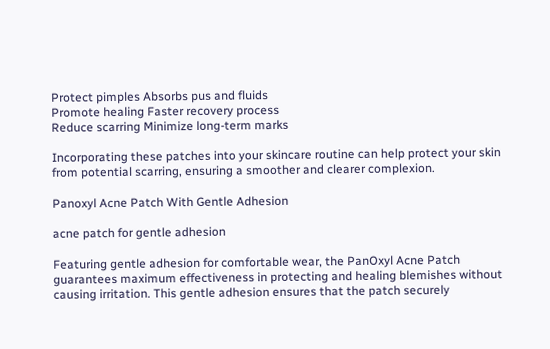Protect pimples Absorbs pus and fluids
Promote healing Faster recovery process
Reduce scarring Minimize long-term marks

Incorporating these patches into your skincare routine can help protect your skin from potential scarring, ensuring a smoother and clearer complexion.

Panoxyl Acne Patch With Gentle Adhesion

acne patch for gentle adhesion

Featuring gentle adhesion for comfortable wear, the PanOxyl Acne Patch guarantees maximum effectiveness in protecting and healing blemishes without causing irritation. This gentle adhesion ensures that the patch securely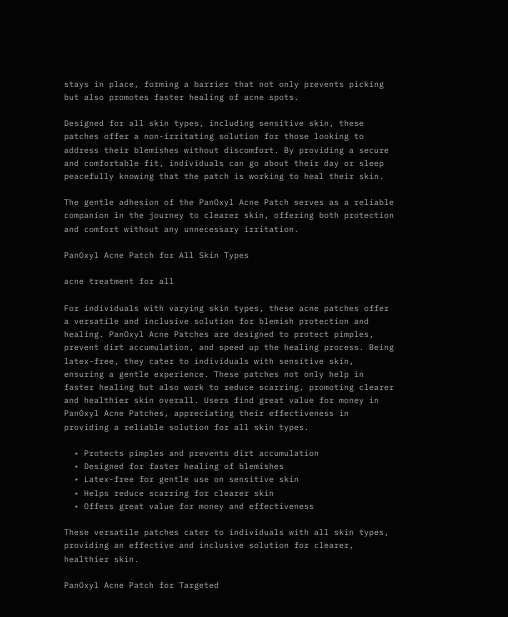stays in place, forming a barrier that not only prevents picking but also promotes faster healing of acne spots.

Designed for all skin types, including sensitive skin, these patches offer a non-irritating solution for those looking to address their blemishes without discomfort. By providing a secure and comfortable fit, individuals can go about their day or sleep peacefully knowing that the patch is working to heal their skin.

The gentle adhesion of the PanOxyl Acne Patch serves as a reliable companion in the journey to clearer skin, offering both protection and comfort without any unnecessary irritation.

PanOxyl Acne Patch for All Skin Types

acne treatment for all

For individuals with varying skin types, these acne patches offer a versatile and inclusive solution for blemish protection and healing. PanOxyl Acne Patches are designed to protect pimples, prevent dirt accumulation, and speed up the healing process. Being latex-free, they cater to individuals with sensitive skin, ensuring a gentle experience. These patches not only help in faster healing but also work to reduce scarring, promoting clearer and healthier skin overall. Users find great value for money in PanOxyl Acne Patches, appreciating their effectiveness in providing a reliable solution for all skin types.

  • Protects pimples and prevents dirt accumulation
  • Designed for faster healing of blemishes
  • Latex-free for gentle use on sensitive skin
  • Helps reduce scarring for clearer skin
  • Offers great value for money and effectiveness

These versatile patches cater to individuals with all skin types, providing an effective and inclusive solution for clearer, healthier skin.

PanOxyl Acne Patch for Targeted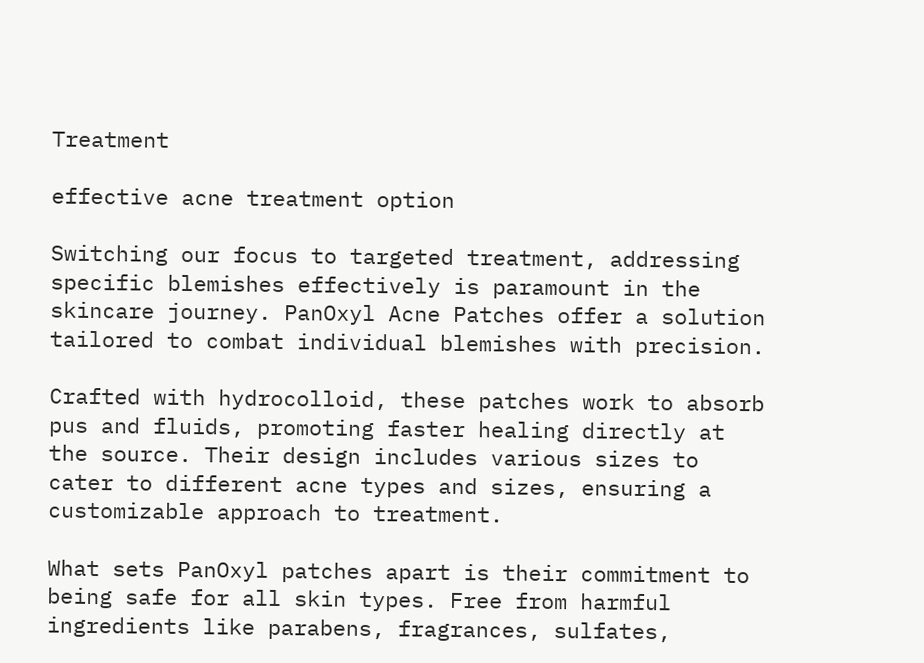Treatment

effective acne treatment option

Switching our focus to targeted treatment, addressing specific blemishes effectively is paramount in the skincare journey. PanOxyl Acne Patches offer a solution tailored to combat individual blemishes with precision.

Crafted with hydrocolloid, these patches work to absorb pus and fluids, promoting faster healing directly at the source. Their design includes various sizes to cater to different acne types and sizes, ensuring a customizable approach to treatment.

What sets PanOxyl patches apart is their commitment to being safe for all skin types. Free from harmful ingredients like parabens, fragrances, sulfates,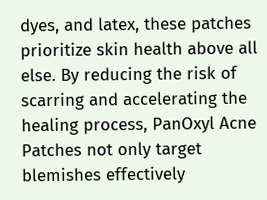dyes, and latex, these patches prioritize skin health above all else. By reducing the risk of scarring and accelerating the healing process, PanOxyl Acne Patches not only target blemishes effectively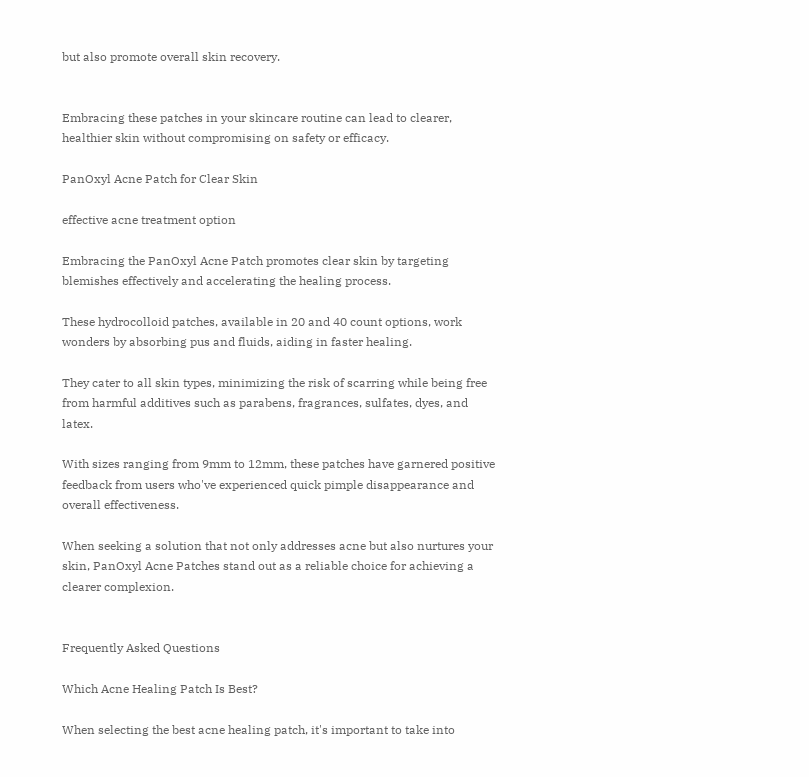but also promote overall skin recovery.


Embracing these patches in your skincare routine can lead to clearer, healthier skin without compromising on safety or efficacy.

PanOxyl Acne Patch for Clear Skin

effective acne treatment option

Embracing the PanOxyl Acne Patch promotes clear skin by targeting blemishes effectively and accelerating the healing process.

These hydrocolloid patches, available in 20 and 40 count options, work wonders by absorbing pus and fluids, aiding in faster healing.

They cater to all skin types, minimizing the risk of scarring while being free from harmful additives such as parabens, fragrances, sulfates, dyes, and latex.

With sizes ranging from 9mm to 12mm, these patches have garnered positive feedback from users who've experienced quick pimple disappearance and overall effectiveness.

When seeking a solution that not only addresses acne but also nurtures your skin, PanOxyl Acne Patches stand out as a reliable choice for achieving a clearer complexion.


Frequently Asked Questions

Which Acne Healing Patch Is Best?

When selecting the best acne healing patch, it's important to take into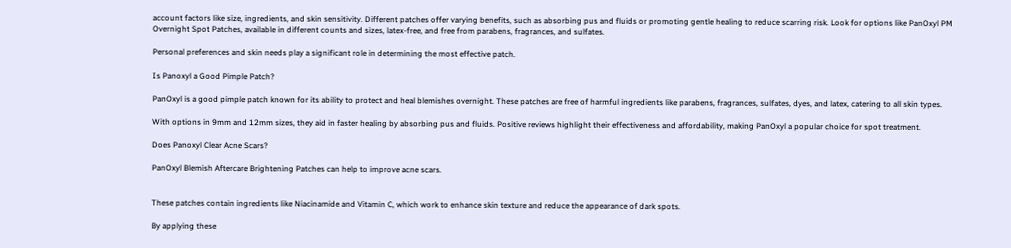account factors like size, ingredients, and skin sensitivity. Different patches offer varying benefits, such as absorbing pus and fluids or promoting gentle healing to reduce scarring risk. Look for options like PanOxyl PM Overnight Spot Patches, available in different counts and sizes, latex-free, and free from parabens, fragrances, and sulfates.

Personal preferences and skin needs play a significant role in determining the most effective patch.

Is Panoxyl a Good Pimple Patch?

PanOxyl is a good pimple patch known for its ability to protect and heal blemishes overnight. These patches are free of harmful ingredients like parabens, fragrances, sulfates, dyes, and latex, catering to all skin types.

With options in 9mm and 12mm sizes, they aid in faster healing by absorbing pus and fluids. Positive reviews highlight their effectiveness and affordability, making PanOxyl a popular choice for spot treatment.

Does Panoxyl Clear Acne Scars?

PanOxyl Blemish Aftercare Brightening Patches can help to improve acne scars.


These patches contain ingredients like Niacinamide and Vitamin C, which work to enhance skin texture and reduce the appearance of dark spots.

By applying these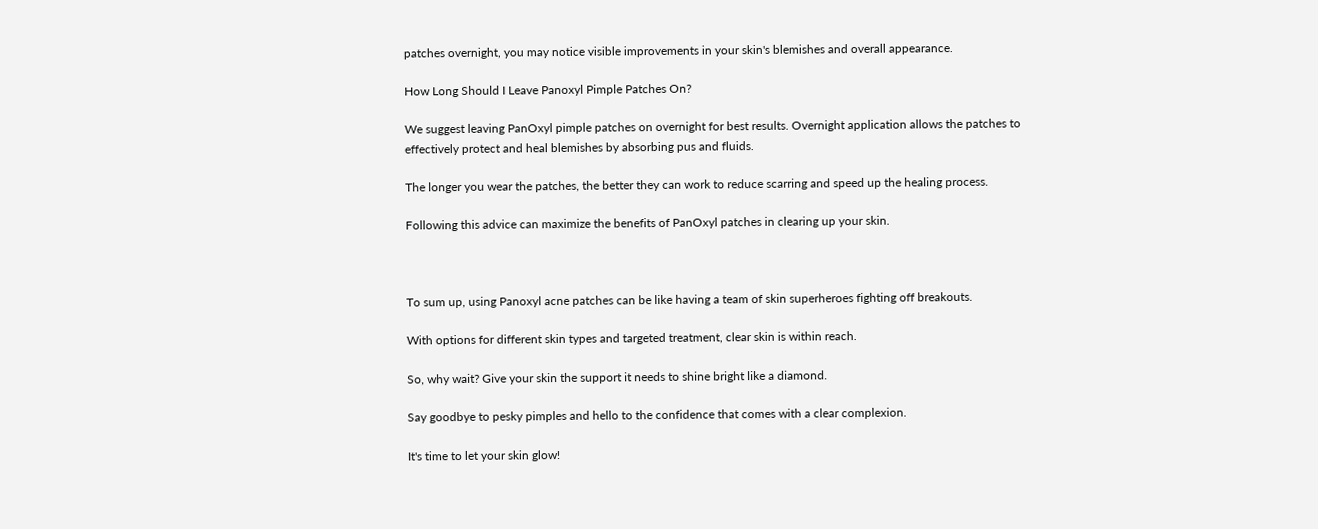patches overnight, you may notice visible improvements in your skin's blemishes and overall appearance.

How Long Should I Leave Panoxyl Pimple Patches On?

We suggest leaving PanOxyl pimple patches on overnight for best results. Overnight application allows the patches to effectively protect and heal blemishes by absorbing pus and fluids.

The longer you wear the patches, the better they can work to reduce scarring and speed up the healing process.

Following this advice can maximize the benefits of PanOxyl patches in clearing up your skin.



To sum up, using Panoxyl acne patches can be like having a team of skin superheroes fighting off breakouts.

With options for different skin types and targeted treatment, clear skin is within reach.

So, why wait? Give your skin the support it needs to shine bright like a diamond.

Say goodbye to pesky pimples and hello to the confidence that comes with a clear complexion.

It's time to let your skin glow!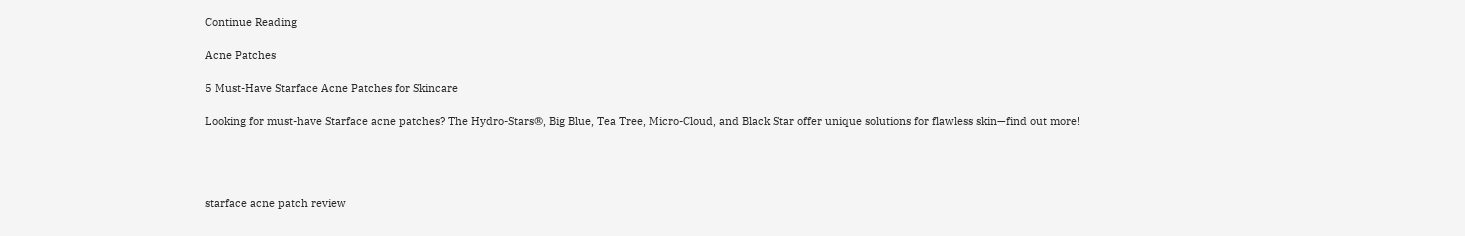Continue Reading

Acne Patches

5 Must-Have Starface Acne Patches for Skincare

Looking for must-have Starface acne patches? The Hydro-Stars®, Big Blue, Tea Tree, Micro-Cloud, and Black Star offer unique solutions for flawless skin—find out more!




starface acne patch review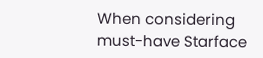When considering must-have Starface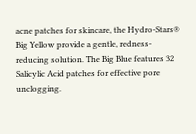acne patches for skincare, the Hydro-Stars® Big Yellow provide a gentle, redness-reducing solution. The Big Blue features 32 Salicylic Acid patches for effective pore unclogging.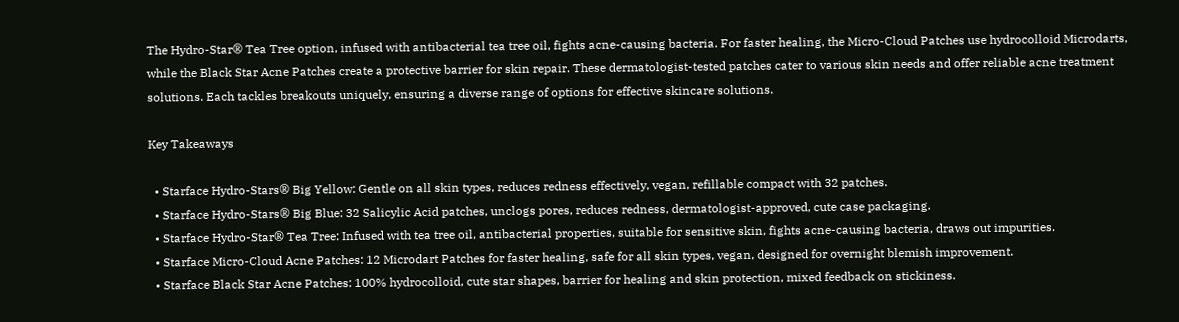The Hydro-Star® Tea Tree option, infused with antibacterial tea tree oil, fights acne-causing bacteria. For faster healing, the Micro-Cloud Patches use hydrocolloid Microdarts, while the Black Star Acne Patches create a protective barrier for skin repair. These dermatologist-tested patches cater to various skin needs and offer reliable acne treatment solutions. Each tackles breakouts uniquely, ensuring a diverse range of options for effective skincare solutions.

Key Takeaways

  • Starface Hydro-Stars® Big Yellow: Gentle on all skin types, reduces redness effectively, vegan, refillable compact with 32 patches.
  • Starface Hydro-Stars® Big Blue: 32 Salicylic Acid patches, unclogs pores, reduces redness, dermatologist-approved, cute case packaging.
  • Starface Hydro-Star® Tea Tree: Infused with tea tree oil, antibacterial properties, suitable for sensitive skin, fights acne-causing bacteria, draws out impurities.
  • Starface Micro-Cloud Acne Patches: 12 Microdart Patches for faster healing, safe for all skin types, vegan, designed for overnight blemish improvement.
  • Starface Black Star Acne Patches: 100% hydrocolloid, cute star shapes, barrier for healing and skin protection, mixed feedback on stickiness.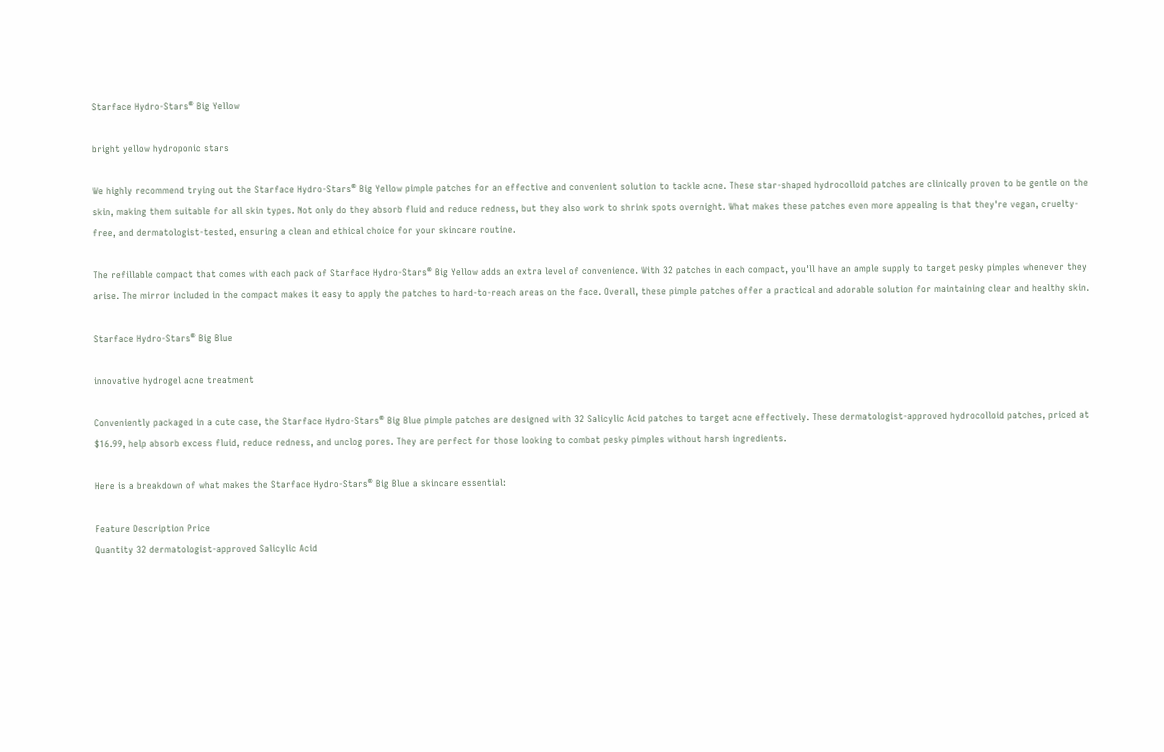Starface Hydro-Stars® Big Yellow

bright yellow hydroponic stars

We highly recommend trying out the Starface Hydro-Stars® Big Yellow pimple patches for an effective and convenient solution to tackle acne. These star-shaped hydrocolloid patches are clinically proven to be gentle on the skin, making them suitable for all skin types. Not only do they absorb fluid and reduce redness, but they also work to shrink spots overnight. What makes these patches even more appealing is that they're vegan, cruelty-free, and dermatologist-tested, ensuring a clean and ethical choice for your skincare routine.

The refillable compact that comes with each pack of Starface Hydro-Stars® Big Yellow adds an extra level of convenience. With 32 patches in each compact, you'll have an ample supply to target pesky pimples whenever they arise. The mirror included in the compact makes it easy to apply the patches to hard-to-reach areas on the face. Overall, these pimple patches offer a practical and adorable solution for maintaining clear and healthy skin.

Starface Hydro-Stars® Big Blue

innovative hydrogel acne treatment

Conveniently packaged in a cute case, the Starface Hydro-Stars® Big Blue pimple patches are designed with 32 Salicylic Acid patches to target acne effectively. These dermatologist-approved hydrocolloid patches, priced at $16.99, help absorb excess fluid, reduce redness, and unclog pores. They are perfect for those looking to combat pesky pimples without harsh ingredients.

Here is a breakdown of what makes the Starface Hydro-Stars® Big Blue a skincare essential:

Feature Description Price
Quantity 32 dermatologist-approved Salicylic Acid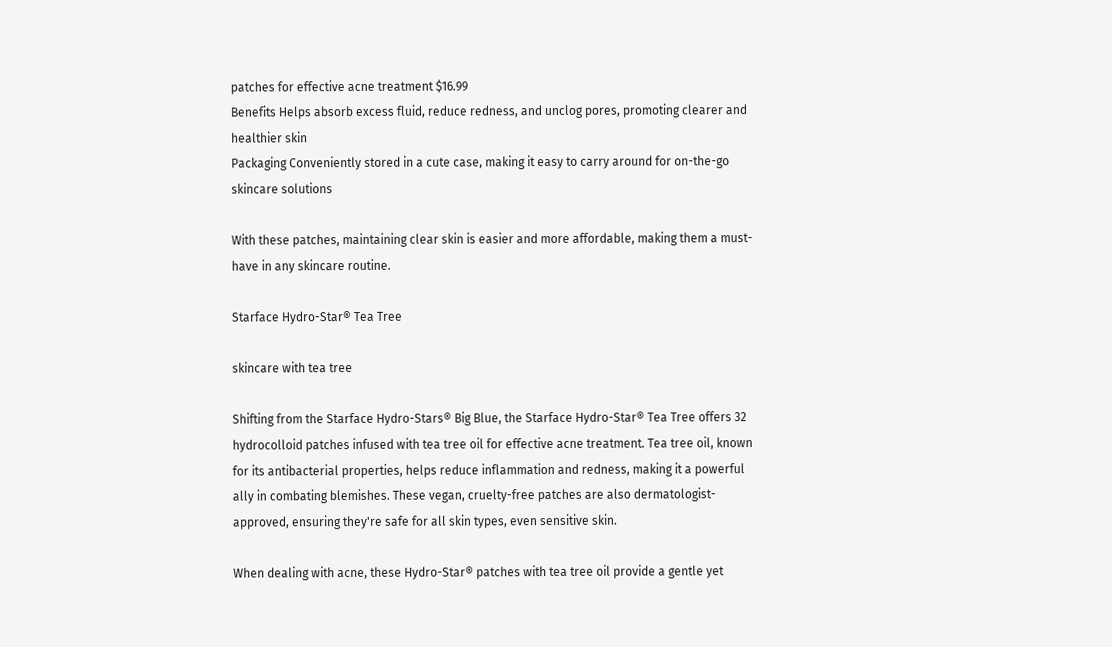patches for effective acne treatment $16.99
Benefits Helps absorb excess fluid, reduce redness, and unclog pores, promoting clearer and healthier skin
Packaging Conveniently stored in a cute case, making it easy to carry around for on-the-go skincare solutions

With these patches, maintaining clear skin is easier and more affordable, making them a must-have in any skincare routine.

Starface Hydro-Star® Tea Tree

skincare with tea tree

Shifting from the Starface Hydro-Stars® Big Blue, the Starface Hydro-Star® Tea Tree offers 32 hydrocolloid patches infused with tea tree oil for effective acne treatment. Tea tree oil, known for its antibacterial properties, helps reduce inflammation and redness, making it a powerful ally in combating blemishes. These vegan, cruelty-free patches are also dermatologist-approved, ensuring they're safe for all skin types, even sensitive skin.

When dealing with acne, these Hydro-Star® patches with tea tree oil provide a gentle yet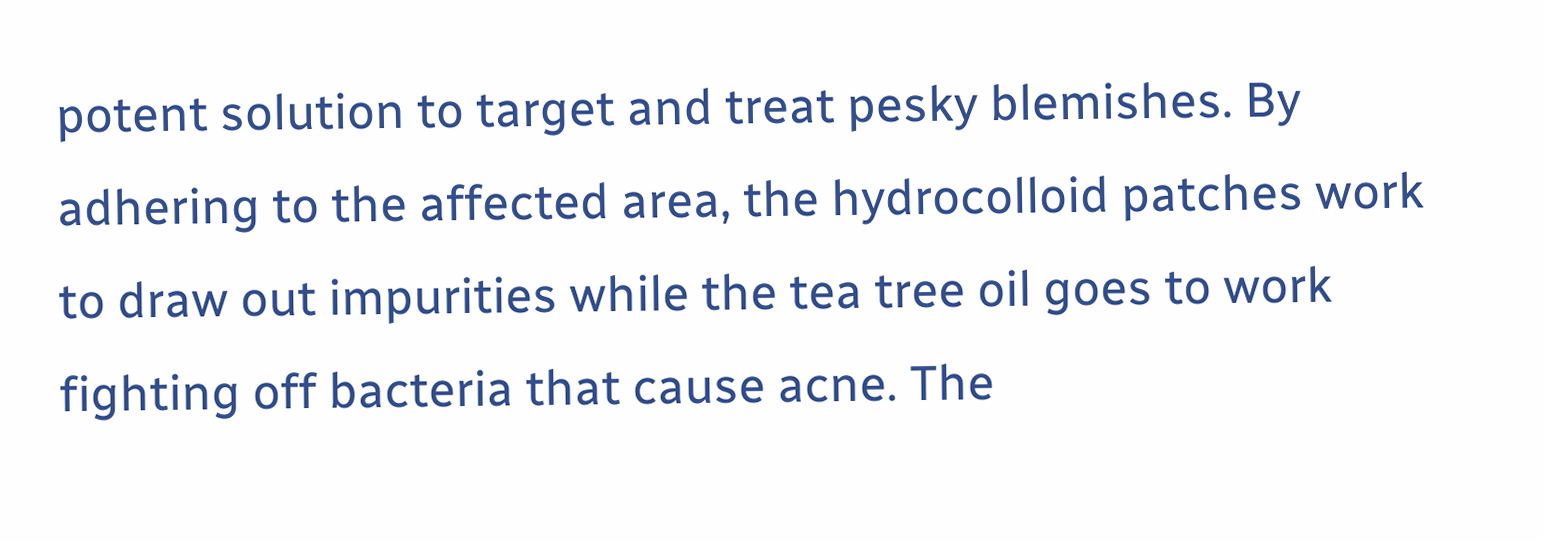potent solution to target and treat pesky blemishes. By adhering to the affected area, the hydrocolloid patches work to draw out impurities while the tea tree oil goes to work fighting off bacteria that cause acne. The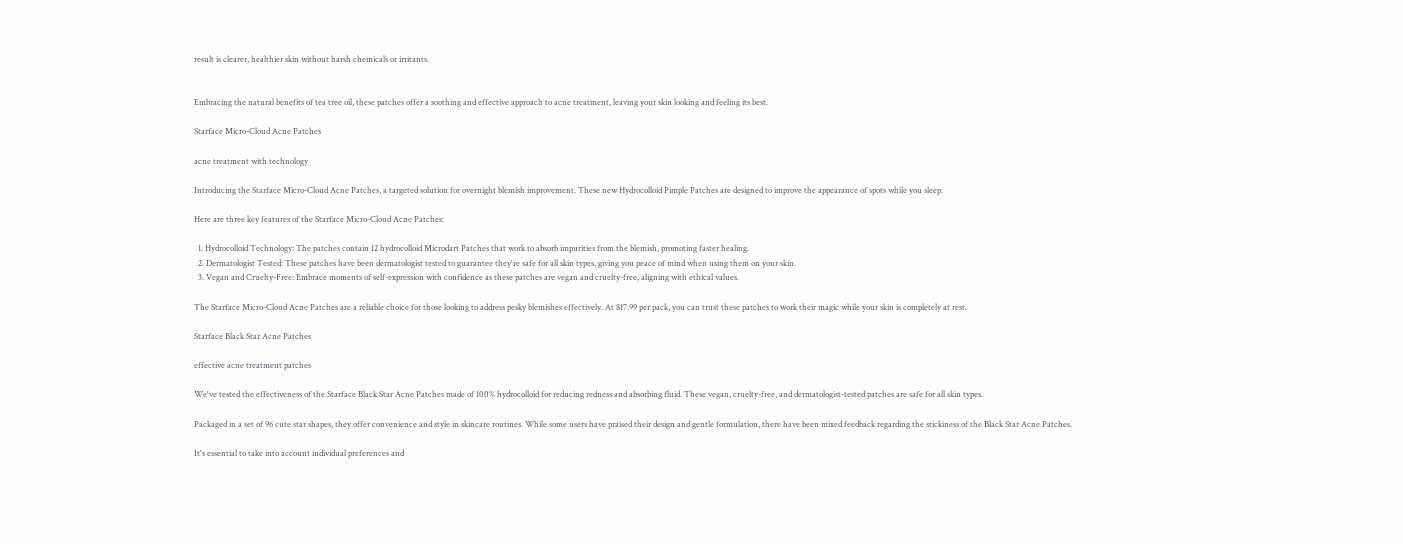result is clearer, healthier skin without harsh chemicals or irritants.


Embracing the natural benefits of tea tree oil, these patches offer a soothing and effective approach to acne treatment, leaving your skin looking and feeling its best.

Starface Micro-Cloud Acne Patches

acne treatment with technology

Introducing the Starface Micro-Cloud Acne Patches, a targeted solution for overnight blemish improvement. These new Hydrocolloid Pimple Patches are designed to improve the appearance of spots while you sleep.

Here are three key features of the Starface Micro-Cloud Acne Patches:

  1. Hydrocolloid Technology: The patches contain 12 hydrocolloid Microdart Patches that work to absorb impurities from the blemish, promoting faster healing.
  2. Dermatologist Tested: These patches have been dermatologist tested to guarantee they're safe for all skin types, giving you peace of mind when using them on your skin.
  3. Vegan and Cruelty-Free: Embrace moments of self-expression with confidence as these patches are vegan and cruelty-free, aligning with ethical values.

The Starface Micro-Cloud Acne Patches are a reliable choice for those looking to address pesky blemishes effectively. At $17.99 per pack, you can trust these patches to work their magic while your skin is completely at rest.

Starface Black Star Acne Patches

effective acne treatment patches

We've tested the effectiveness of the Starface Black Star Acne Patches made of 100% hydrocolloid for reducing redness and absorbing fluid. These vegan, cruelty-free, and dermatologist-tested patches are safe for all skin types.

Packaged in a set of 96 cute star shapes, they offer convenience and style in skincare routines. While some users have praised their design and gentle formulation, there have been mixed feedback regarding the stickiness of the Black Star Acne Patches.

It's essential to take into account individual preferences and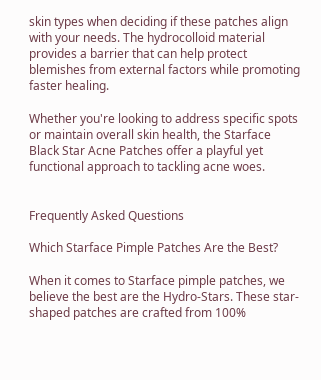skin types when deciding if these patches align with your needs. The hydrocolloid material provides a barrier that can help protect blemishes from external factors while promoting faster healing.

Whether you're looking to address specific spots or maintain overall skin health, the Starface Black Star Acne Patches offer a playful yet functional approach to tackling acne woes.


Frequently Asked Questions

Which Starface Pimple Patches Are the Best?

When it comes to Starface pimple patches, we believe the best are the Hydro-Stars. These star-shaped patches are crafted from 100%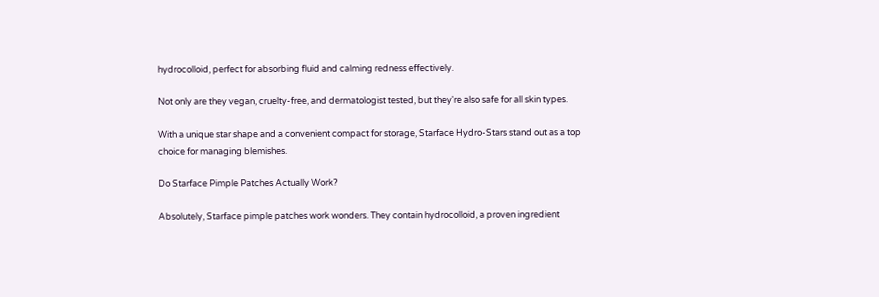hydrocolloid, perfect for absorbing fluid and calming redness effectively.

Not only are they vegan, cruelty-free, and dermatologist tested, but they're also safe for all skin types.

With a unique star shape and a convenient compact for storage, Starface Hydro-Stars stand out as a top choice for managing blemishes.

Do Starface Pimple Patches Actually Work?

Absolutely, Starface pimple patches work wonders. They contain hydrocolloid, a proven ingredient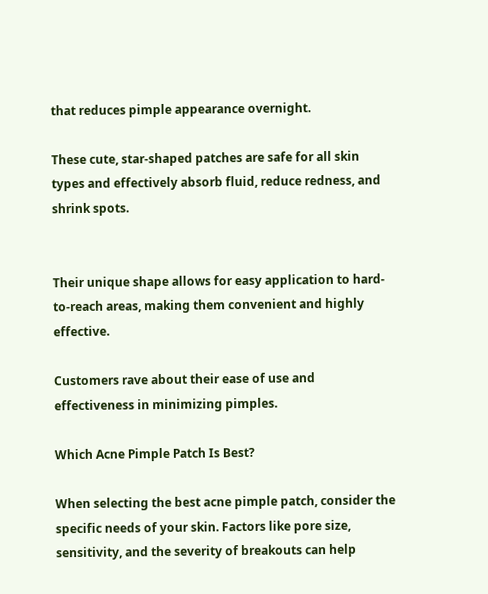that reduces pimple appearance overnight.

These cute, star-shaped patches are safe for all skin types and effectively absorb fluid, reduce redness, and shrink spots.


Their unique shape allows for easy application to hard-to-reach areas, making them convenient and highly effective.

Customers rave about their ease of use and effectiveness in minimizing pimples.

Which Acne Pimple Patch Is Best?

When selecting the best acne pimple patch, consider the specific needs of your skin. Factors like pore size, sensitivity, and the severity of breakouts can help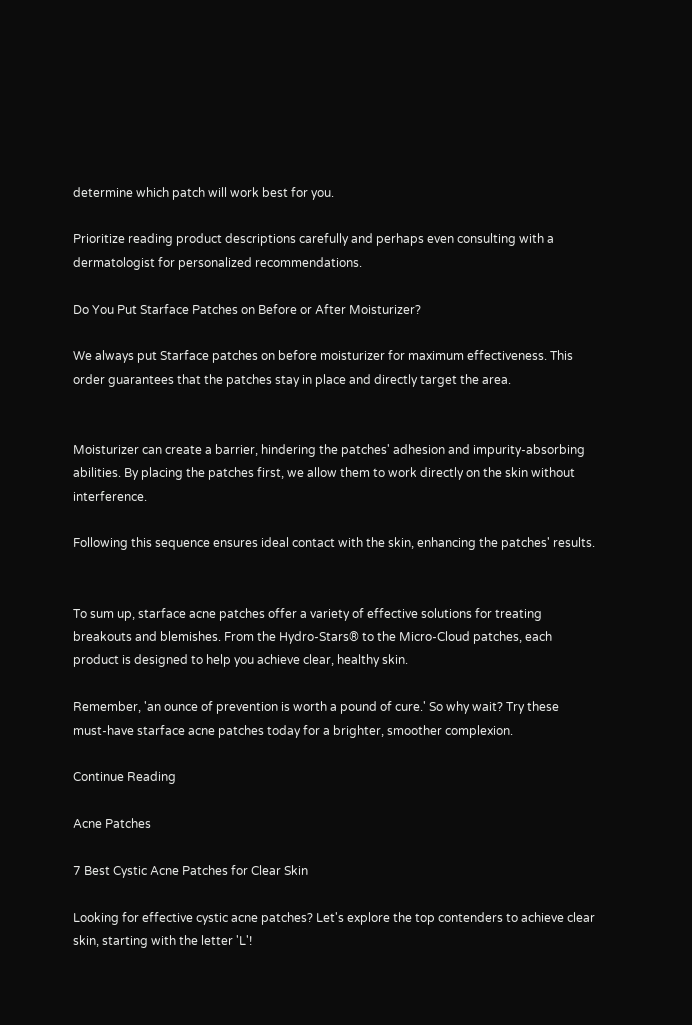determine which patch will work best for you.

Prioritize reading product descriptions carefully and perhaps even consulting with a dermatologist for personalized recommendations.

Do You Put Starface Patches on Before or After Moisturizer?

We always put Starface patches on before moisturizer for maximum effectiveness. This order guarantees that the patches stay in place and directly target the area.


Moisturizer can create a barrier, hindering the patches' adhesion and impurity-absorbing abilities. By placing the patches first, we allow them to work directly on the skin without interference.

Following this sequence ensures ideal contact with the skin, enhancing the patches' results.


To sum up, starface acne patches offer a variety of effective solutions for treating breakouts and blemishes. From the Hydro-Stars® to the Micro-Cloud patches, each product is designed to help you achieve clear, healthy skin.

Remember, 'an ounce of prevention is worth a pound of cure.' So why wait? Try these must-have starface acne patches today for a brighter, smoother complexion.

Continue Reading

Acne Patches

7 Best Cystic Acne Patches for Clear Skin

Looking for effective cystic acne patches? Let's explore the top contenders to achieve clear skin, starting with the letter 'L'!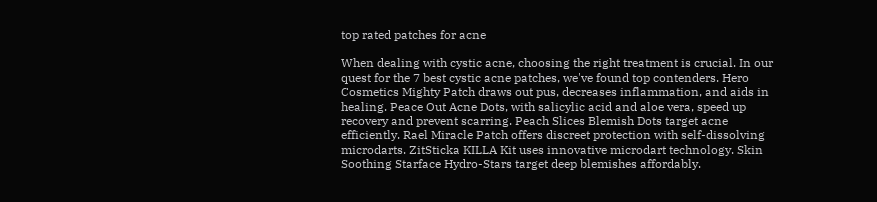top rated patches for acne

When dealing with cystic acne, choosing the right treatment is crucial. In our quest for the 7 best cystic acne patches, we've found top contenders. Hero Cosmetics Mighty Patch draws out pus, decreases inflammation, and aids in healing. Peace Out Acne Dots, with salicylic acid and aloe vera, speed up recovery and prevent scarring. Peach Slices Blemish Dots target acne efficiently. Rael Miracle Patch offers discreet protection with self-dissolving microdarts. ZitSticka KILLA Kit uses innovative microdart technology. Skin Soothing Starface Hydro-Stars target deep blemishes affordably.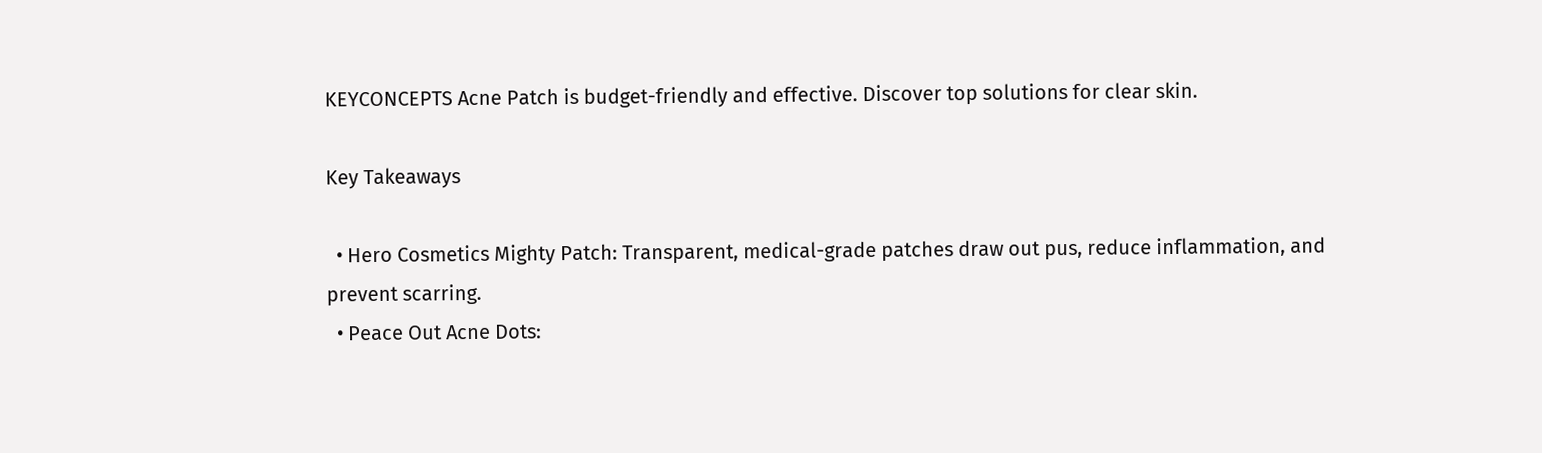KEYCONCEPTS Acne Patch is budget-friendly and effective. Discover top solutions for clear skin.

Key Takeaways

  • Hero Cosmetics Mighty Patch: Transparent, medical-grade patches draw out pus, reduce inflammation, and prevent scarring.
  • Peace Out Acne Dots: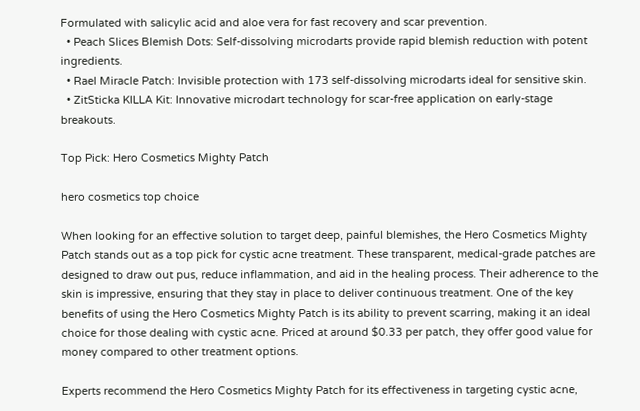Formulated with salicylic acid and aloe vera for fast recovery and scar prevention.
  • Peach Slices Blemish Dots: Self-dissolving microdarts provide rapid blemish reduction with potent ingredients.
  • Rael Miracle Patch: Invisible protection with 173 self-dissolving microdarts ideal for sensitive skin.
  • ZitSticka KILLA Kit: Innovative microdart technology for scar-free application on early-stage breakouts.

Top Pick: Hero Cosmetics Mighty Patch

hero cosmetics top choice

When looking for an effective solution to target deep, painful blemishes, the Hero Cosmetics Mighty Patch stands out as a top pick for cystic acne treatment. These transparent, medical-grade patches are designed to draw out pus, reduce inflammation, and aid in the healing process. Their adherence to the skin is impressive, ensuring that they stay in place to deliver continuous treatment. One of the key benefits of using the Hero Cosmetics Mighty Patch is its ability to prevent scarring, making it an ideal choice for those dealing with cystic acne. Priced at around $0.33 per patch, they offer good value for money compared to other treatment options.

Experts recommend the Hero Cosmetics Mighty Patch for its effectiveness in targeting cystic acne,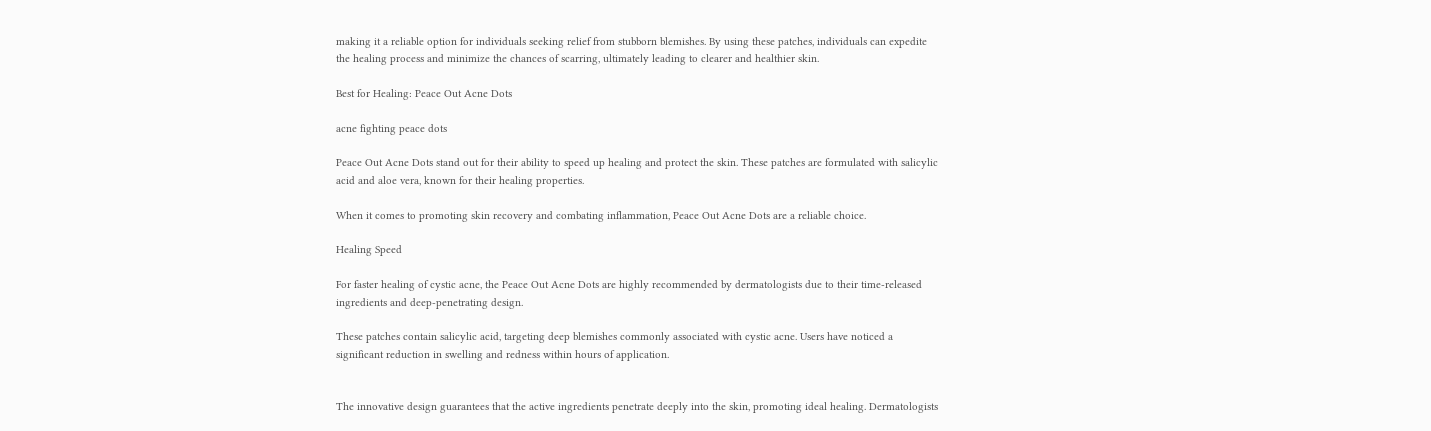making it a reliable option for individuals seeking relief from stubborn blemishes. By using these patches, individuals can expedite the healing process and minimize the chances of scarring, ultimately leading to clearer and healthier skin.

Best for Healing: Peace Out Acne Dots

acne fighting peace dots

Peace Out Acne Dots stand out for their ability to speed up healing and protect the skin. These patches are formulated with salicylic acid and aloe vera, known for their healing properties.

When it comes to promoting skin recovery and combating inflammation, Peace Out Acne Dots are a reliable choice.

Healing Speed

For faster healing of cystic acne, the Peace Out Acne Dots are highly recommended by dermatologists due to their time-released ingredients and deep-penetrating design.

These patches contain salicylic acid, targeting deep blemishes commonly associated with cystic acne. Users have noticed a significant reduction in swelling and redness within hours of application.


The innovative design guarantees that the active ingredients penetrate deeply into the skin, promoting ideal healing. Dermatologists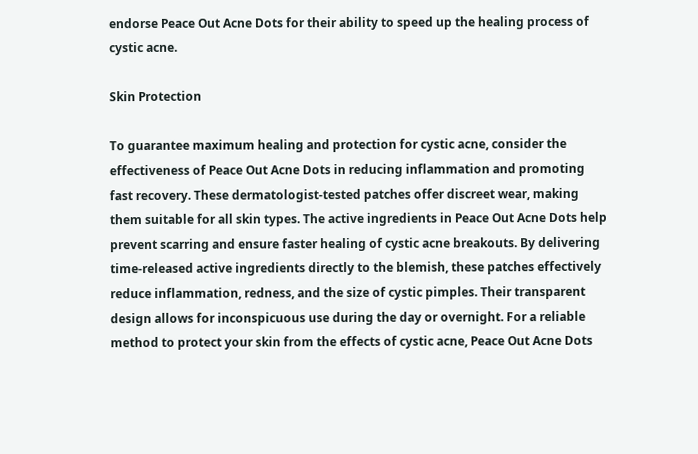endorse Peace Out Acne Dots for their ability to speed up the healing process of cystic acne.

Skin Protection

To guarantee maximum healing and protection for cystic acne, consider the effectiveness of Peace Out Acne Dots in reducing inflammation and promoting fast recovery. These dermatologist-tested patches offer discreet wear, making them suitable for all skin types. The active ingredients in Peace Out Acne Dots help prevent scarring and ensure faster healing of cystic acne breakouts. By delivering time-released active ingredients directly to the blemish, these patches effectively reduce inflammation, redness, and the size of cystic pimples. Their transparent design allows for inconspicuous use during the day or overnight. For a reliable method to protect your skin from the effects of cystic acne, Peace Out Acne Dots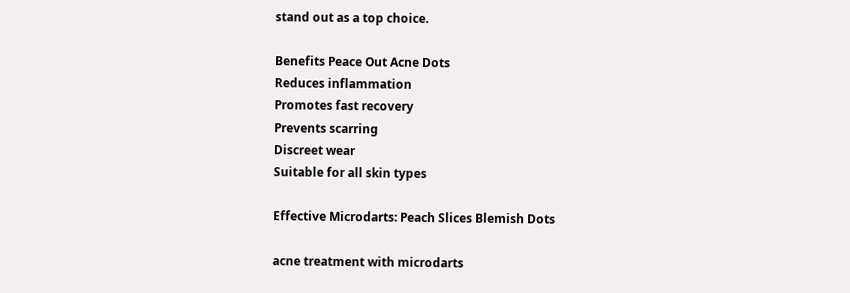stand out as a top choice.

Benefits Peace Out Acne Dots
Reduces inflammation
Promotes fast recovery
Prevents scarring
Discreet wear
Suitable for all skin types

Effective Microdarts: Peach Slices Blemish Dots

acne treatment with microdarts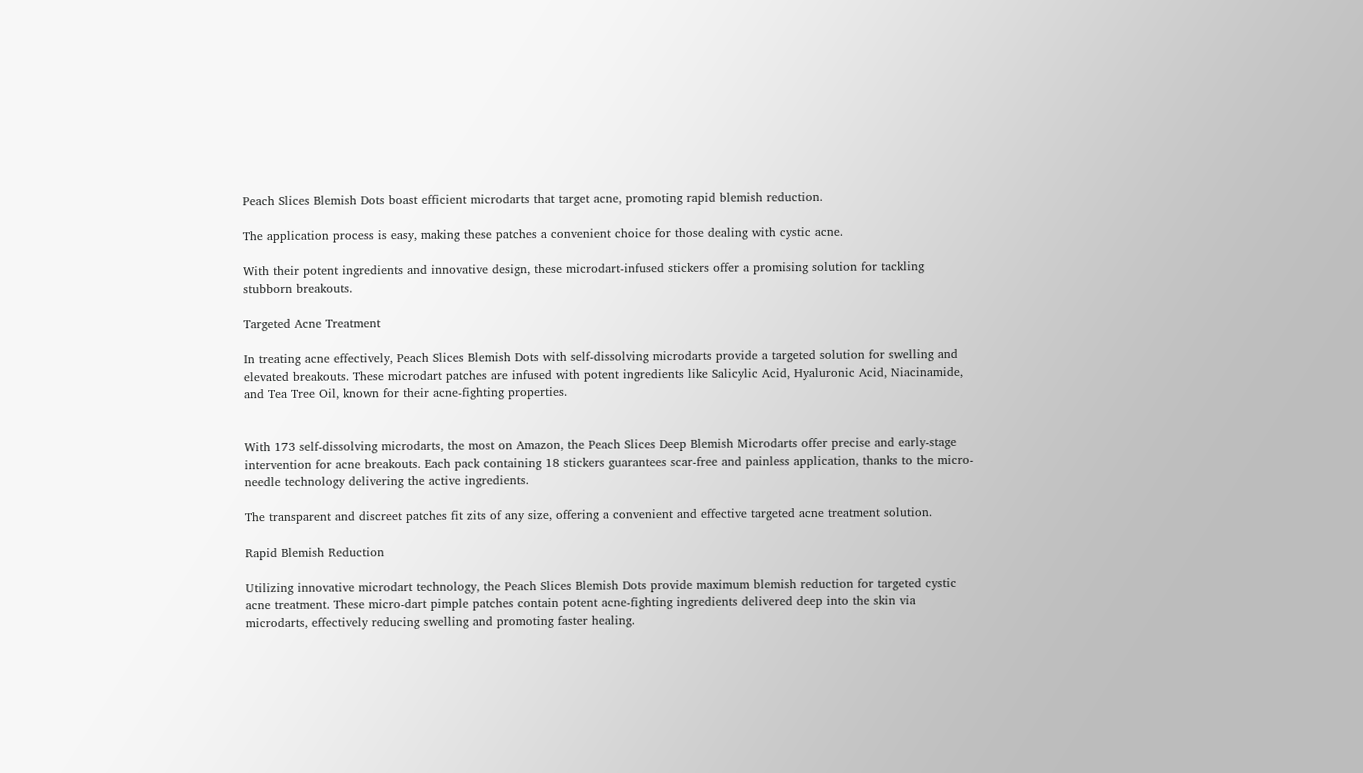Peach Slices Blemish Dots boast efficient microdarts that target acne, promoting rapid blemish reduction.

The application process is easy, making these patches a convenient choice for those dealing with cystic acne.

With their potent ingredients and innovative design, these microdart-infused stickers offer a promising solution for tackling stubborn breakouts.

Targeted Acne Treatment

In treating acne effectively, Peach Slices Blemish Dots with self-dissolving microdarts provide a targeted solution for swelling and elevated breakouts. These microdart patches are infused with potent ingredients like Salicylic Acid, Hyaluronic Acid, Niacinamide, and Tea Tree Oil, known for their acne-fighting properties.


With 173 self-dissolving microdarts, the most on Amazon, the Peach Slices Deep Blemish Microdarts offer precise and early-stage intervention for acne breakouts. Each pack containing 18 stickers guarantees scar-free and painless application, thanks to the micro-needle technology delivering the active ingredients.

The transparent and discreet patches fit zits of any size, offering a convenient and effective targeted acne treatment solution.

Rapid Blemish Reduction

Utilizing innovative microdart technology, the Peach Slices Blemish Dots provide maximum blemish reduction for targeted cystic acne treatment. These micro-dart pimple patches contain potent acne-fighting ingredients delivered deep into the skin via microdarts, effectively reducing swelling and promoting faster healing.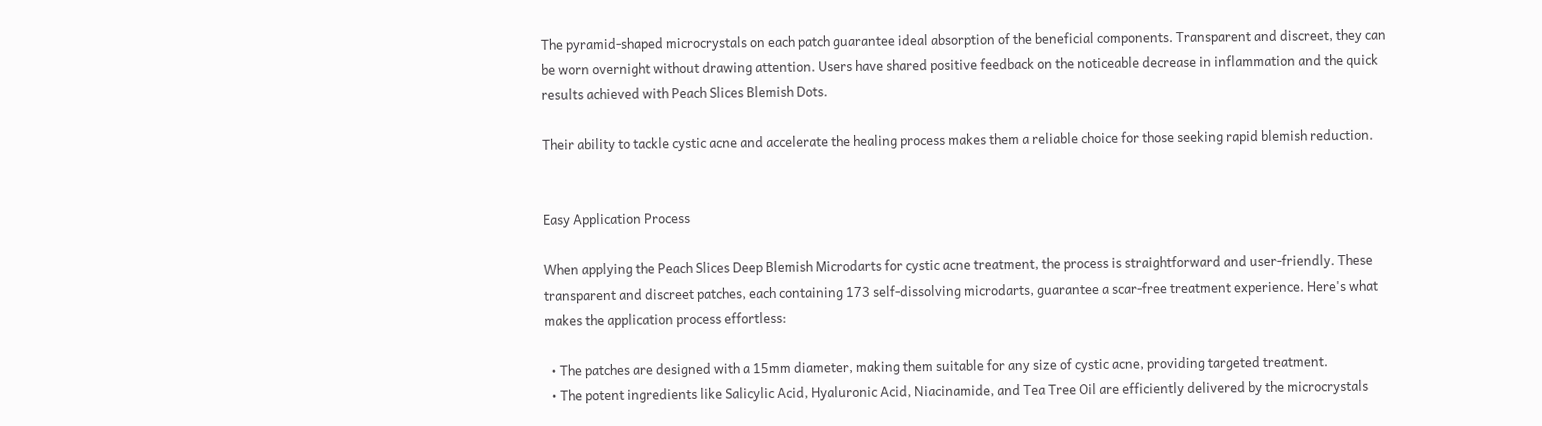The pyramid-shaped microcrystals on each patch guarantee ideal absorption of the beneficial components. Transparent and discreet, they can be worn overnight without drawing attention. Users have shared positive feedback on the noticeable decrease in inflammation and the quick results achieved with Peach Slices Blemish Dots.

Their ability to tackle cystic acne and accelerate the healing process makes them a reliable choice for those seeking rapid blemish reduction.


Easy Application Process

When applying the Peach Slices Deep Blemish Microdarts for cystic acne treatment, the process is straightforward and user-friendly. These transparent and discreet patches, each containing 173 self-dissolving microdarts, guarantee a scar-free treatment experience. Here's what makes the application process effortless:

  • The patches are designed with a 15mm diameter, making them suitable for any size of cystic acne, providing targeted treatment.
  • The potent ingredients like Salicylic Acid, Hyaluronic Acid, Niacinamide, and Tea Tree Oil are efficiently delivered by the microcrystals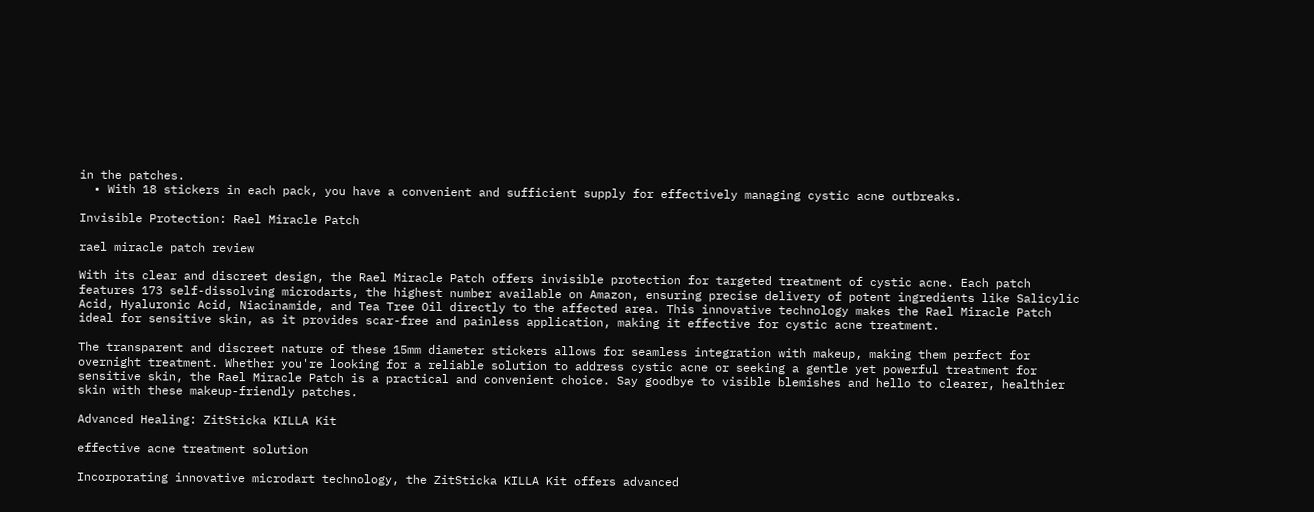in the patches.
  • With 18 stickers in each pack, you have a convenient and sufficient supply for effectively managing cystic acne outbreaks.

Invisible Protection: Rael Miracle Patch

rael miracle patch review

With its clear and discreet design, the Rael Miracle Patch offers invisible protection for targeted treatment of cystic acne. Each patch features 173 self-dissolving microdarts, the highest number available on Amazon, ensuring precise delivery of potent ingredients like Salicylic Acid, Hyaluronic Acid, Niacinamide, and Tea Tree Oil directly to the affected area. This innovative technology makes the Rael Miracle Patch ideal for sensitive skin, as it provides scar-free and painless application, making it effective for cystic acne treatment.

The transparent and discreet nature of these 15mm diameter stickers allows for seamless integration with makeup, making them perfect for overnight treatment. Whether you're looking for a reliable solution to address cystic acne or seeking a gentle yet powerful treatment for sensitive skin, the Rael Miracle Patch is a practical and convenient choice. Say goodbye to visible blemishes and hello to clearer, healthier skin with these makeup-friendly patches.

Advanced Healing: ZitSticka KILLA Kit

effective acne treatment solution

Incorporating innovative microdart technology, the ZitSticka KILLA Kit offers advanced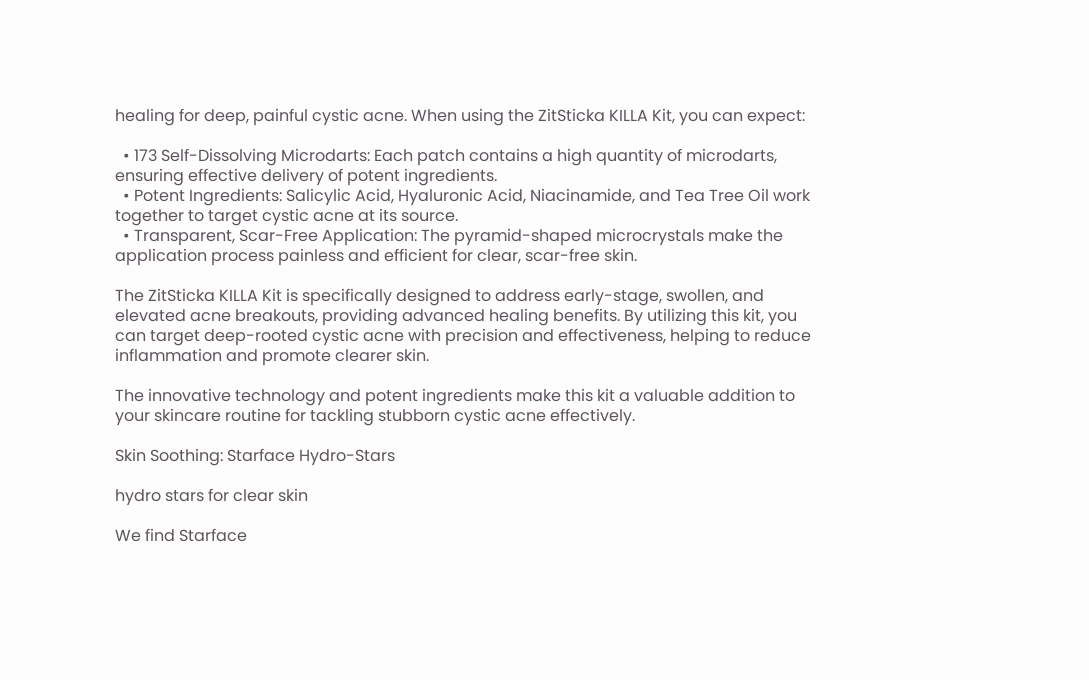healing for deep, painful cystic acne. When using the ZitSticka KILLA Kit, you can expect:

  • 173 Self-Dissolving Microdarts: Each patch contains a high quantity of microdarts, ensuring effective delivery of potent ingredients.
  • Potent Ingredients: Salicylic Acid, Hyaluronic Acid, Niacinamide, and Tea Tree Oil work together to target cystic acne at its source.
  • Transparent, Scar-Free Application: The pyramid-shaped microcrystals make the application process painless and efficient for clear, scar-free skin.

The ZitSticka KILLA Kit is specifically designed to address early-stage, swollen, and elevated acne breakouts, providing advanced healing benefits. By utilizing this kit, you can target deep-rooted cystic acne with precision and effectiveness, helping to reduce inflammation and promote clearer skin.

The innovative technology and potent ingredients make this kit a valuable addition to your skincare routine for tackling stubborn cystic acne effectively.

Skin Soothing: Starface Hydro-Stars

hydro stars for clear skin

We find Starface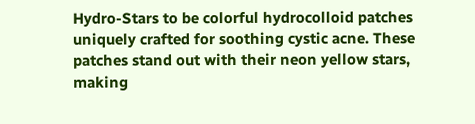Hydro-Stars to be colorful hydrocolloid patches uniquely crafted for soothing cystic acne. These patches stand out with their neon yellow stars, making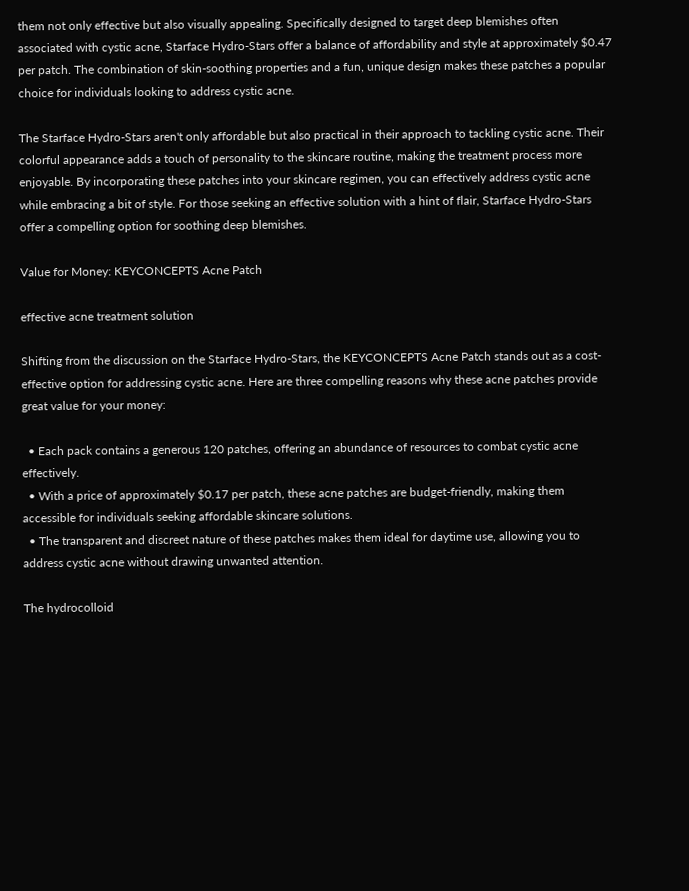them not only effective but also visually appealing. Specifically designed to target deep blemishes often associated with cystic acne, Starface Hydro-Stars offer a balance of affordability and style at approximately $0.47 per patch. The combination of skin-soothing properties and a fun, unique design makes these patches a popular choice for individuals looking to address cystic acne.

The Starface Hydro-Stars aren't only affordable but also practical in their approach to tackling cystic acne. Their colorful appearance adds a touch of personality to the skincare routine, making the treatment process more enjoyable. By incorporating these patches into your skincare regimen, you can effectively address cystic acne while embracing a bit of style. For those seeking an effective solution with a hint of flair, Starface Hydro-Stars offer a compelling option for soothing deep blemishes.

Value for Money: KEYCONCEPTS Acne Patch

effective acne treatment solution

Shifting from the discussion on the Starface Hydro-Stars, the KEYCONCEPTS Acne Patch stands out as a cost-effective option for addressing cystic acne. Here are three compelling reasons why these acne patches provide great value for your money:

  • Each pack contains a generous 120 patches, offering an abundance of resources to combat cystic acne effectively.
  • With a price of approximately $0.17 per patch, these acne patches are budget-friendly, making them accessible for individuals seeking affordable skincare solutions.
  • The transparent and discreet nature of these patches makes them ideal for daytime use, allowing you to address cystic acne without drawing unwanted attention.

The hydrocolloid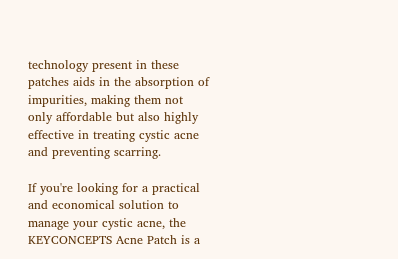technology present in these patches aids in the absorption of impurities, making them not only affordable but also highly effective in treating cystic acne and preventing scarring.

If you're looking for a practical and economical solution to manage your cystic acne, the KEYCONCEPTS Acne Patch is a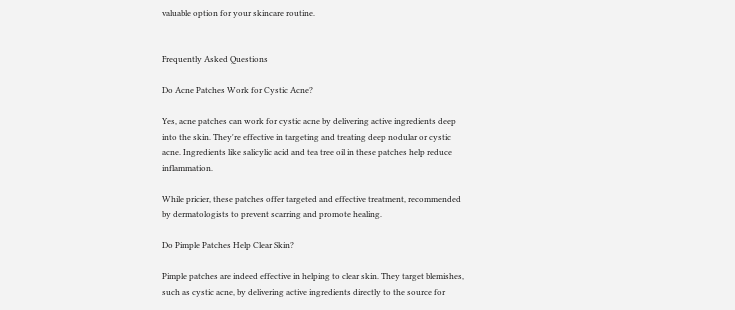valuable option for your skincare routine.


Frequently Asked Questions

Do Acne Patches Work for Cystic Acne?

Yes, acne patches can work for cystic acne by delivering active ingredients deep into the skin. They're effective in targeting and treating deep nodular or cystic acne. Ingredients like salicylic acid and tea tree oil in these patches help reduce inflammation.

While pricier, these patches offer targeted and effective treatment, recommended by dermatologists to prevent scarring and promote healing.

Do Pimple Patches Help Clear Skin?

Pimple patches are indeed effective in helping to clear skin. They target blemishes, such as cystic acne, by delivering active ingredients directly to the source for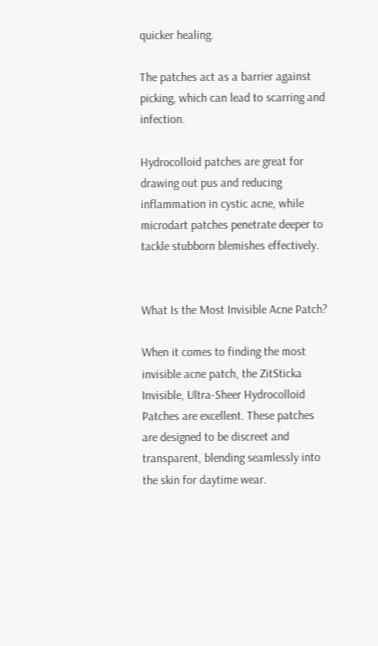quicker healing.

The patches act as a barrier against picking, which can lead to scarring and infection.

Hydrocolloid patches are great for drawing out pus and reducing inflammation in cystic acne, while microdart patches penetrate deeper to tackle stubborn blemishes effectively.


What Is the Most Invisible Acne Patch?

When it comes to finding the most invisible acne patch, the ZitSticka Invisible, Ultra-Sheer Hydrocolloid Patches are excellent. These patches are designed to be discreet and transparent, blending seamlessly into the skin for daytime wear.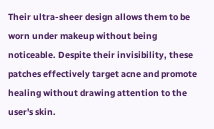Their ultra-sheer design allows them to be worn under makeup without being noticeable. Despite their invisibility, these patches effectively target acne and promote healing without drawing attention to the user's skin.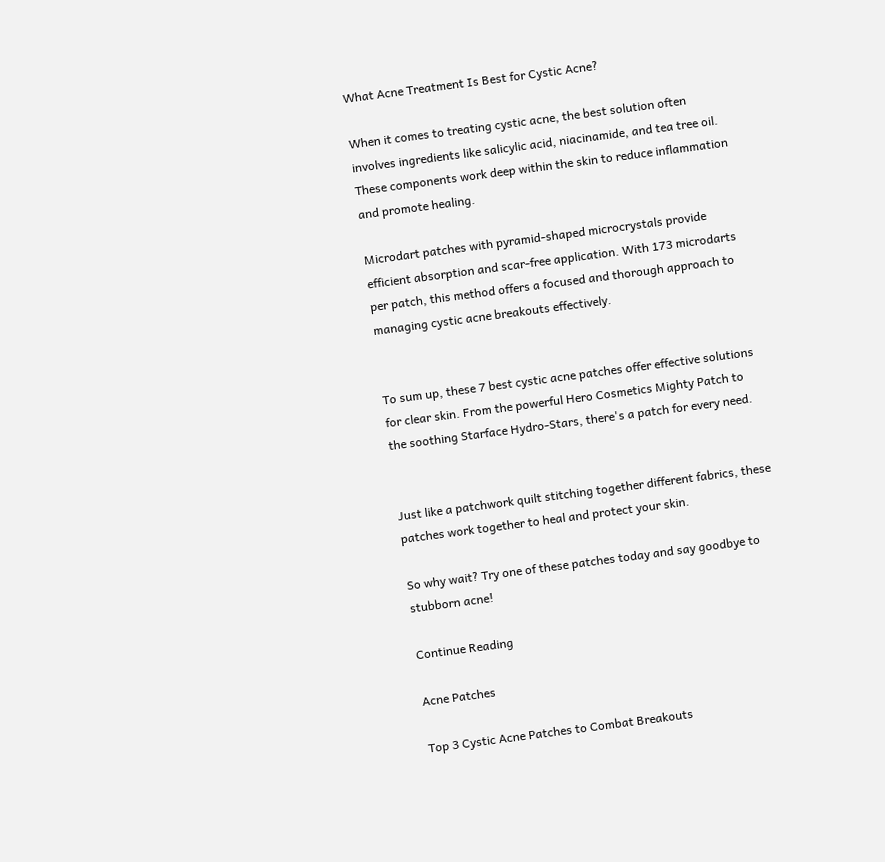What Acne Treatment Is Best for Cystic Acne?

When it comes to treating cystic acne, the best solution often involves ingredients like salicylic acid, niacinamide, and tea tree oil. These components work deep within the skin to reduce inflammation and promote healing.

Microdart patches with pyramid-shaped microcrystals provide efficient absorption and scar-free application. With 173 microdarts per patch, this method offers a focused and thorough approach to managing cystic acne breakouts effectively.


To sum up, these 7 best cystic acne patches offer effective solutions for clear skin. From the powerful Hero Cosmetics Mighty Patch to the soothing Starface Hydro-Stars, there's a patch for every need.


Just like a patchwork quilt stitching together different fabrics, these patches work together to heal and protect your skin.

So why wait? Try one of these patches today and say goodbye to stubborn acne!

Continue Reading

Acne Patches

Top 3 Cystic Acne Patches to Combat Breakouts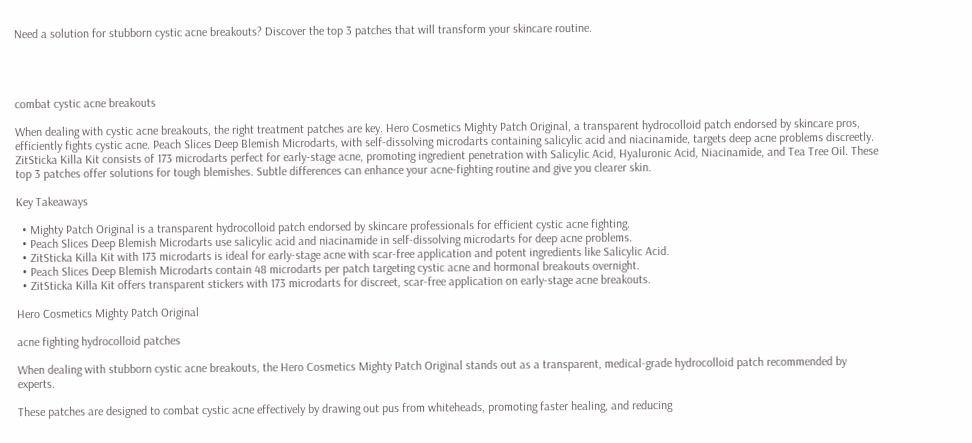Need a solution for stubborn cystic acne breakouts? Discover the top 3 patches that will transform your skincare routine.




combat cystic acne breakouts

When dealing with cystic acne breakouts, the right treatment patches are key. Hero Cosmetics Mighty Patch Original, a transparent hydrocolloid patch endorsed by skincare pros, efficiently fights cystic acne. Peach Slices Deep Blemish Microdarts, with self-dissolving microdarts containing salicylic acid and niacinamide, targets deep acne problems discreetly. ZitSticka Killa Kit consists of 173 microdarts perfect for early-stage acne, promoting ingredient penetration with Salicylic Acid, Hyaluronic Acid, Niacinamide, and Tea Tree Oil. These top 3 patches offer solutions for tough blemishes. Subtle differences can enhance your acne-fighting routine and give you clearer skin.

Key Takeaways

  • Mighty Patch Original is a transparent hydrocolloid patch endorsed by skincare professionals for efficient cystic acne fighting.
  • Peach Slices Deep Blemish Microdarts use salicylic acid and niacinamide in self-dissolving microdarts for deep acne problems.
  • ZitSticka Killa Kit with 173 microdarts is ideal for early-stage acne with scar-free application and potent ingredients like Salicylic Acid.
  • Peach Slices Deep Blemish Microdarts contain 48 microdarts per patch targeting cystic acne and hormonal breakouts overnight.
  • ZitSticka Killa Kit offers transparent stickers with 173 microdarts for discreet, scar-free application on early-stage acne breakouts.

Hero Cosmetics Mighty Patch Original

acne fighting hydrocolloid patches

When dealing with stubborn cystic acne breakouts, the Hero Cosmetics Mighty Patch Original stands out as a transparent, medical-grade hydrocolloid patch recommended by experts.

These patches are designed to combat cystic acne effectively by drawing out pus from whiteheads, promoting faster healing, and reducing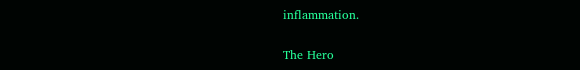inflammation.

The Hero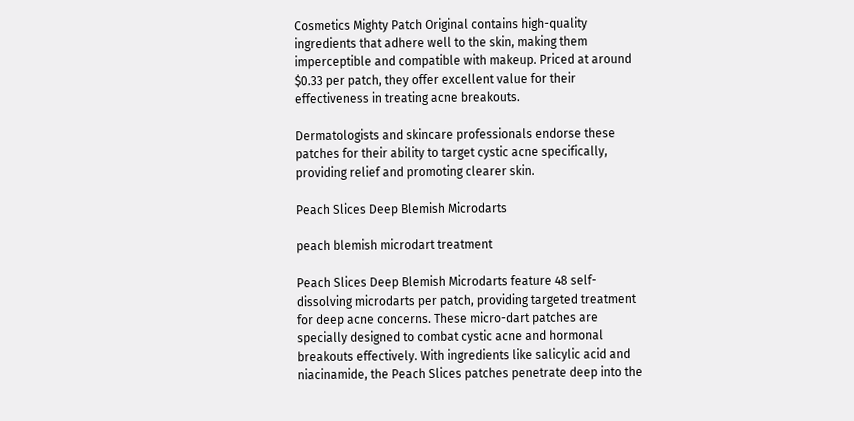Cosmetics Mighty Patch Original contains high-quality ingredients that adhere well to the skin, making them imperceptible and compatible with makeup. Priced at around $0.33 per patch, they offer excellent value for their effectiveness in treating acne breakouts.

Dermatologists and skincare professionals endorse these patches for their ability to target cystic acne specifically, providing relief and promoting clearer skin.

Peach Slices Deep Blemish Microdarts

peach blemish microdart treatment

Peach Slices Deep Blemish Microdarts feature 48 self-dissolving microdarts per patch, providing targeted treatment for deep acne concerns. These micro-dart patches are specially designed to combat cystic acne and hormonal breakouts effectively. With ingredients like salicylic acid and niacinamide, the Peach Slices patches penetrate deep into the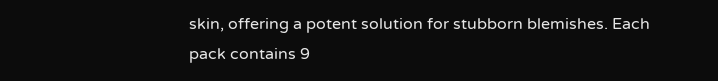skin, offering a potent solution for stubborn blemishes. Each pack contains 9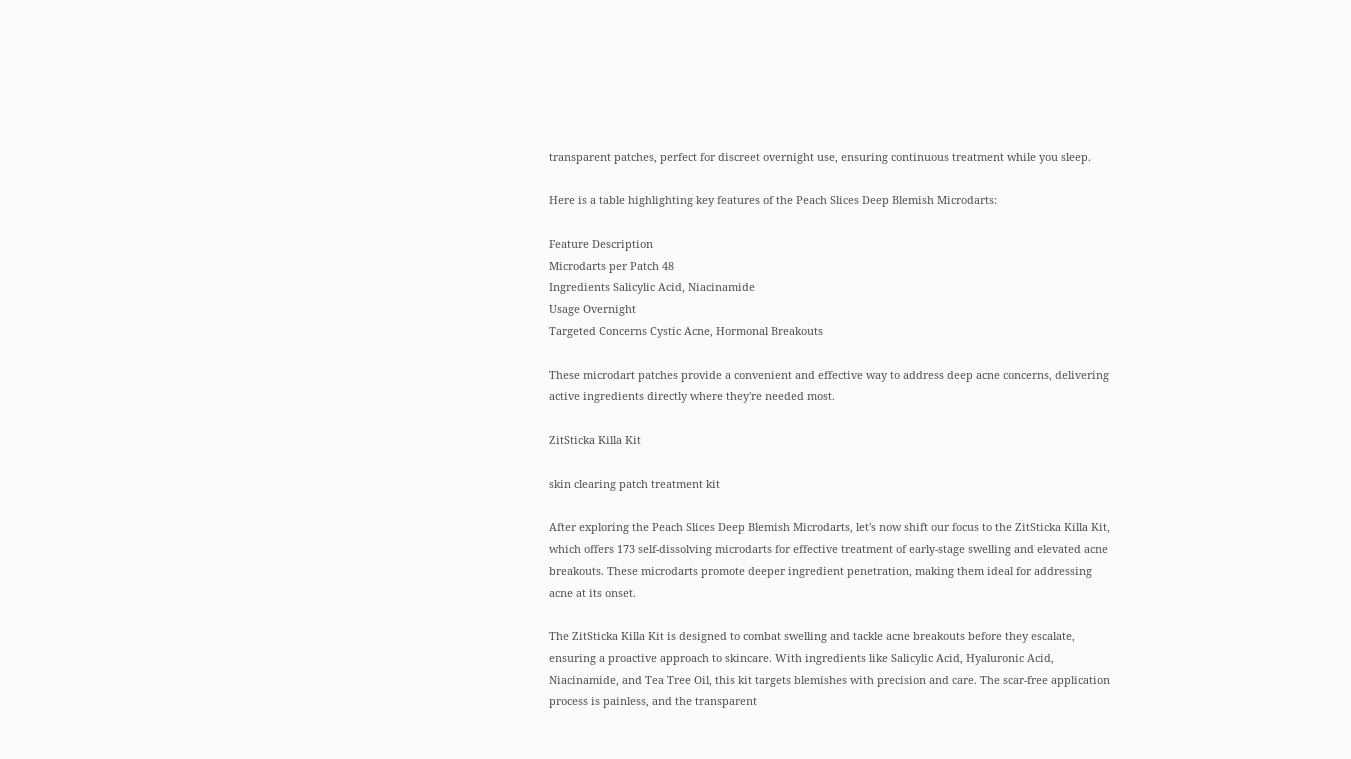transparent patches, perfect for discreet overnight use, ensuring continuous treatment while you sleep.

Here is a table highlighting key features of the Peach Slices Deep Blemish Microdarts:

Feature Description
Microdarts per Patch 48
Ingredients Salicylic Acid, Niacinamide
Usage Overnight
Targeted Concerns Cystic Acne, Hormonal Breakouts

These microdart patches provide a convenient and effective way to address deep acne concerns, delivering active ingredients directly where they're needed most.

ZitSticka Killa Kit

skin clearing patch treatment kit

After exploring the Peach Slices Deep Blemish Microdarts, let's now shift our focus to the ZitSticka Killa Kit, which offers 173 self-dissolving microdarts for effective treatment of early-stage swelling and elevated acne breakouts. These microdarts promote deeper ingredient penetration, making them ideal for addressing acne at its onset.

The ZitSticka Killa Kit is designed to combat swelling and tackle acne breakouts before they escalate, ensuring a proactive approach to skincare. With ingredients like Salicylic Acid, Hyaluronic Acid, Niacinamide, and Tea Tree Oil, this kit targets blemishes with precision and care. The scar-free application process is painless, and the transparent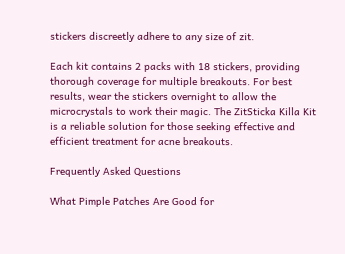stickers discreetly adhere to any size of zit.

Each kit contains 2 packs with 18 stickers, providing thorough coverage for multiple breakouts. For best results, wear the stickers overnight to allow the microcrystals to work their magic. The ZitSticka Killa Kit is a reliable solution for those seeking effective and efficient treatment for acne breakouts.

Frequently Asked Questions

What Pimple Patches Are Good for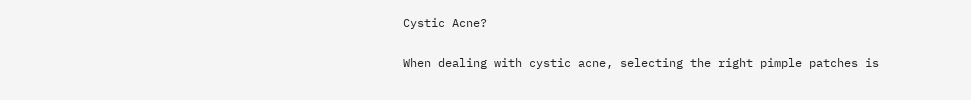Cystic Acne?

When dealing with cystic acne, selecting the right pimple patches is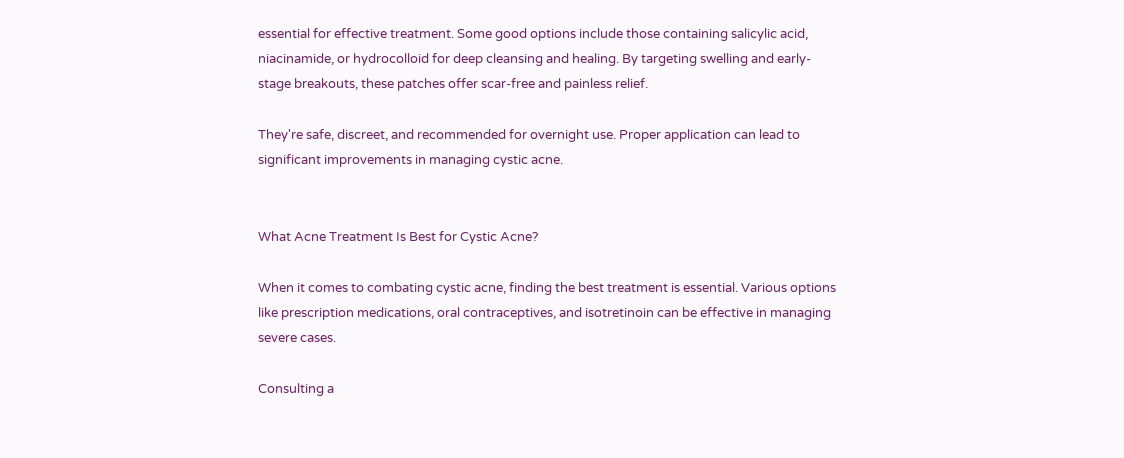essential for effective treatment. Some good options include those containing salicylic acid, niacinamide, or hydrocolloid for deep cleansing and healing. By targeting swelling and early-stage breakouts, these patches offer scar-free and painless relief.

They're safe, discreet, and recommended for overnight use. Proper application can lead to significant improvements in managing cystic acne.


What Acne Treatment Is Best for Cystic Acne?

When it comes to combating cystic acne, finding the best treatment is essential. Various options like prescription medications, oral contraceptives, and isotretinoin can be effective in managing severe cases.

Consulting a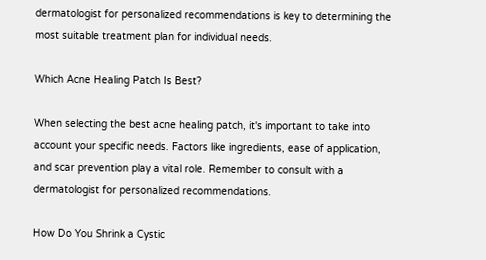dermatologist for personalized recommendations is key to determining the most suitable treatment plan for individual needs.

Which Acne Healing Patch Is Best?

When selecting the best acne healing patch, it's important to take into account your specific needs. Factors like ingredients, ease of application, and scar prevention play a vital role. Remember to consult with a dermatologist for personalized recommendations.

How Do You Shrink a Cystic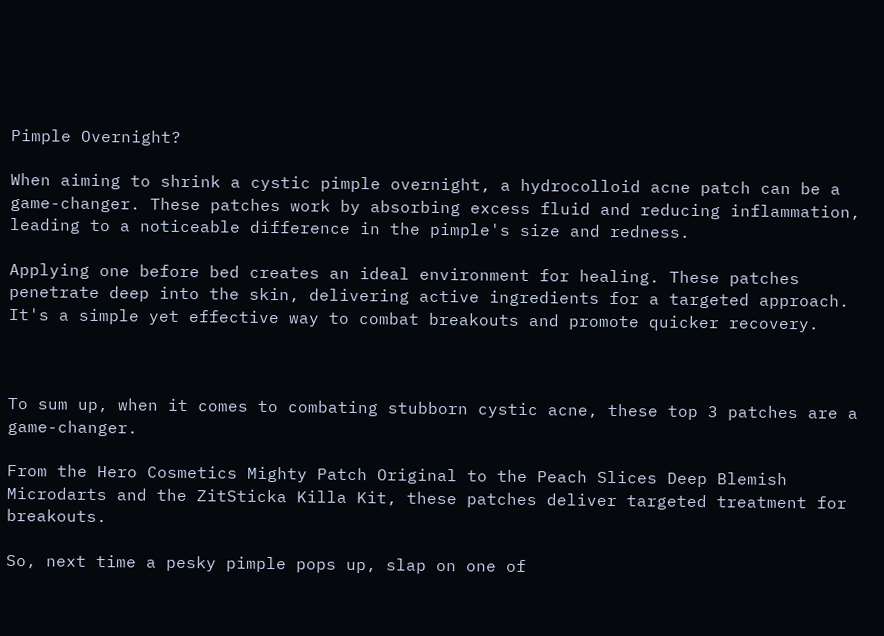Pimple Overnight?

When aiming to shrink a cystic pimple overnight, a hydrocolloid acne patch can be a game-changer. These patches work by absorbing excess fluid and reducing inflammation, leading to a noticeable difference in the pimple's size and redness.

Applying one before bed creates an ideal environment for healing. These patches penetrate deep into the skin, delivering active ingredients for a targeted approach. It's a simple yet effective way to combat breakouts and promote quicker recovery.



To sum up, when it comes to combating stubborn cystic acne, these top 3 patches are a game-changer.

From the Hero Cosmetics Mighty Patch Original to the Peach Slices Deep Blemish Microdarts and the ZitSticka Killa Kit, these patches deliver targeted treatment for breakouts.

So, next time a pesky pimple pops up, slap on one of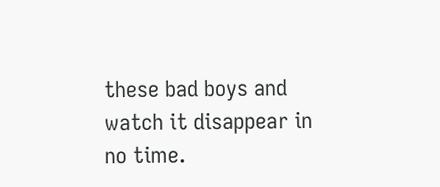these bad boys and watch it disappear in no time.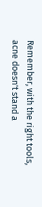Remember, with the right tools, acne doesn't stand a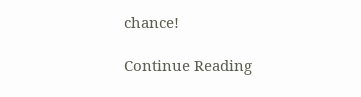chance!

Continue Reading